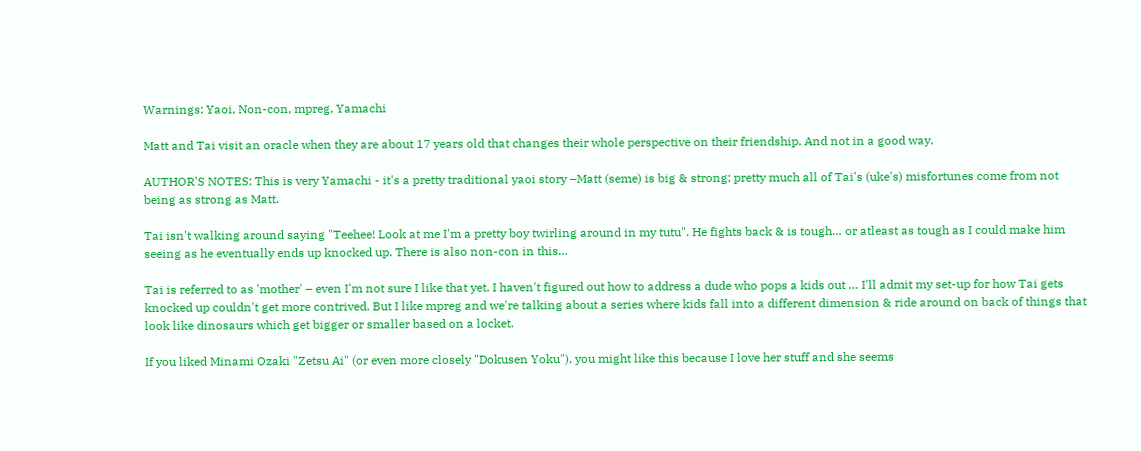Warnings: Yaoi, Non-con, mpreg, Yamachi

Matt and Tai visit an oracle when they are about 17 years old that changes their whole perspective on their friendship. And not in a good way.

AUTHOR'S NOTES: This is very Yamachi - it's a pretty traditional yaoi story –Matt (seme) is big & strong; pretty much all of Tai's (uke's) misfortunes come from not being as strong as Matt.

Tai isn't walking around saying "Teehee! Look at me I'm a pretty boy twirling around in my tutu". He fights back & is tough… or atleast as tough as I could make him seeing as he eventually ends up knocked up. There is also non-con in this…

Tai is referred to as 'mother' – even I'm not sure I like that yet. I haven't figured out how to address a dude who pops a kids out … I'll admit my set-up for how Tai gets knocked up couldn't get more contrived. But I like mpreg and we're talking about a series where kids fall into a different dimension & ride around on back of things that look like dinosaurs which get bigger or smaller based on a locket.

If you liked Minami Ozaki "Zetsu Ai" (or even more closely "Dokusen Yoku"), you might like this because I love her stuff and she seems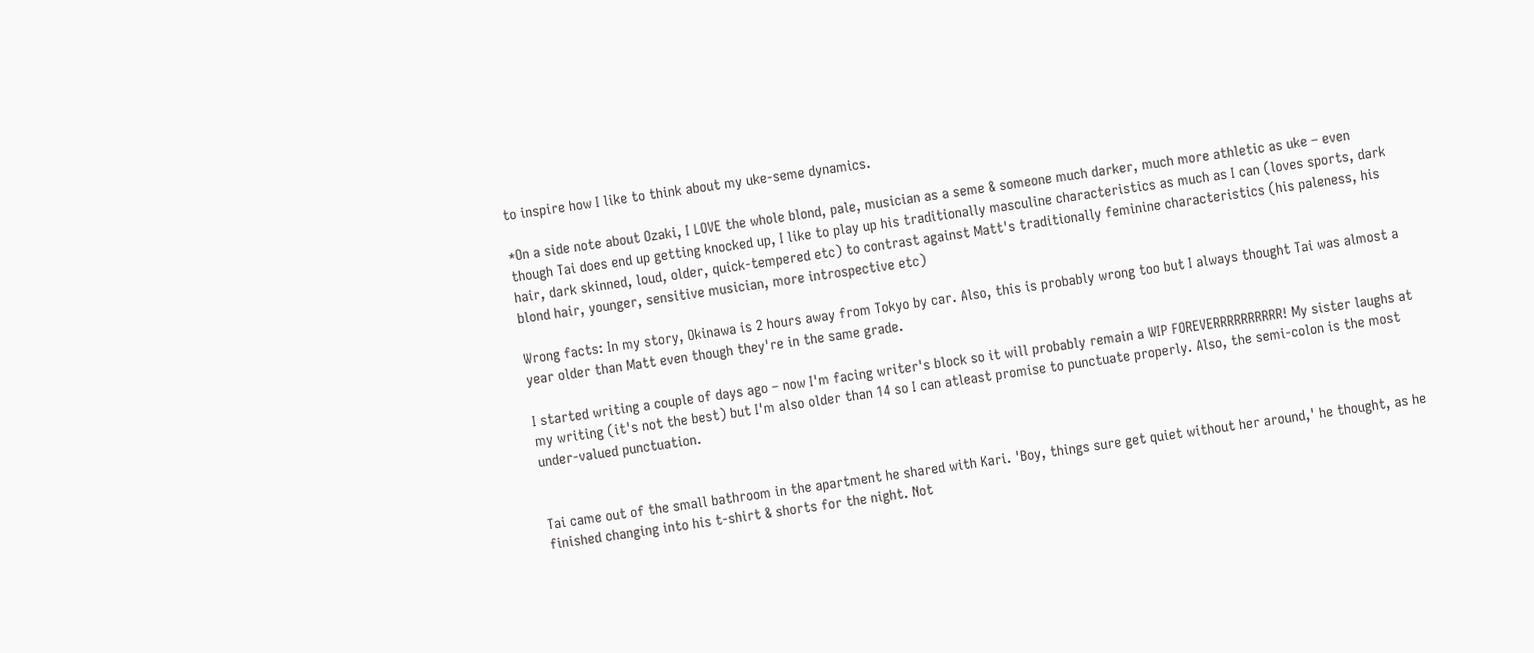to inspire how I like to think about my uke-seme dynamics.

*On a side note about Ozaki, I LOVE the whole blond, pale, musician as a seme & someone much darker, much more athletic as uke – even though Tai does end up getting knocked up, I like to play up his traditionally masculine characteristics as much as I can (loves sports, dark hair, dark skinned, loud, older, quick-tempered etc) to contrast against Matt's traditionally feminine characteristics (his paleness, his blond hair, younger, sensitive musician, more introspective etc)

Wrong facts: In my story, Okinawa is 2 hours away from Tokyo by car. Also, this is probably wrong too but I always thought Tai was almost a year older than Matt even though they're in the same grade.

I started writing a couple of days ago – now I'm facing writer's block so it will probably remain a WIP FOREVERRRRRRRRRR! My sister laughs at my writing (it's not the best) but I'm also older than 14 so I can atleast promise to punctuate properly. Also, the semi-colon is the most under-valued punctuation.


Tai came out of the small bathroom in the apartment he shared with Kari. 'Boy, things sure get quiet without her around,' he thought, as he finished changing into his t-shirt & shorts for the night. Not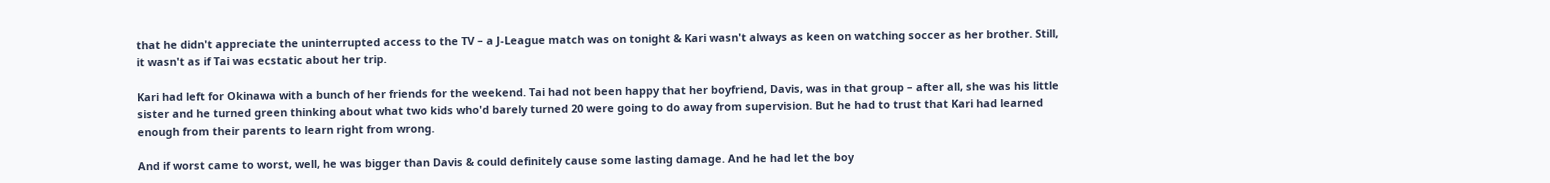that he didn't appreciate the uninterrupted access to the TV – a J-League match was on tonight & Kari wasn't always as keen on watching soccer as her brother. Still, it wasn't as if Tai was ecstatic about her trip.

Kari had left for Okinawa with a bunch of her friends for the weekend. Tai had not been happy that her boyfriend, Davis, was in that group – after all, she was his little sister and he turned green thinking about what two kids who'd barely turned 20 were going to do away from supervision. But he had to trust that Kari had learned enough from their parents to learn right from wrong.

And if worst came to worst, well, he was bigger than Davis & could definitely cause some lasting damage. And he had let the boy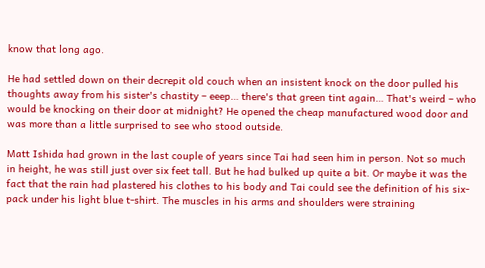know that long ago.

He had settled down on their decrepit old couch when an insistent knock on the door pulled his thoughts away from his sister's chastity – eeep… there's that green tint again… That's weird – who would be knocking on their door at midnight? He opened the cheap manufactured wood door and was more than a little surprised to see who stood outside.

Matt Ishida had grown in the last couple of years since Tai had seen him in person. Not so much in height, he was still just over six feet tall. But he had bulked up quite a bit. Or maybe it was the fact that the rain had plastered his clothes to his body and Tai could see the definition of his six-pack under his light blue t-shirt. The muscles in his arms and shoulders were straining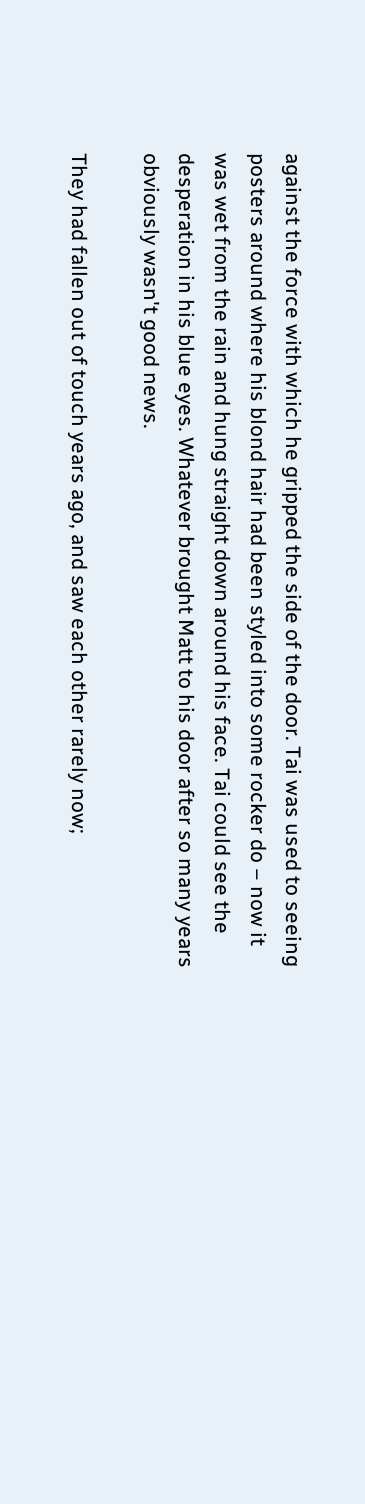against the force with which he gripped the side of the door. Tai was used to seeing posters around where his blond hair had been styled into some rocker do – now it was wet from the rain and hung straight down around his face. Tai could see the desperation in his blue eyes. Whatever brought Matt to his door after so many years obviously wasn't good news.

They had fallen out of touch years ago, and saw each other rarely now;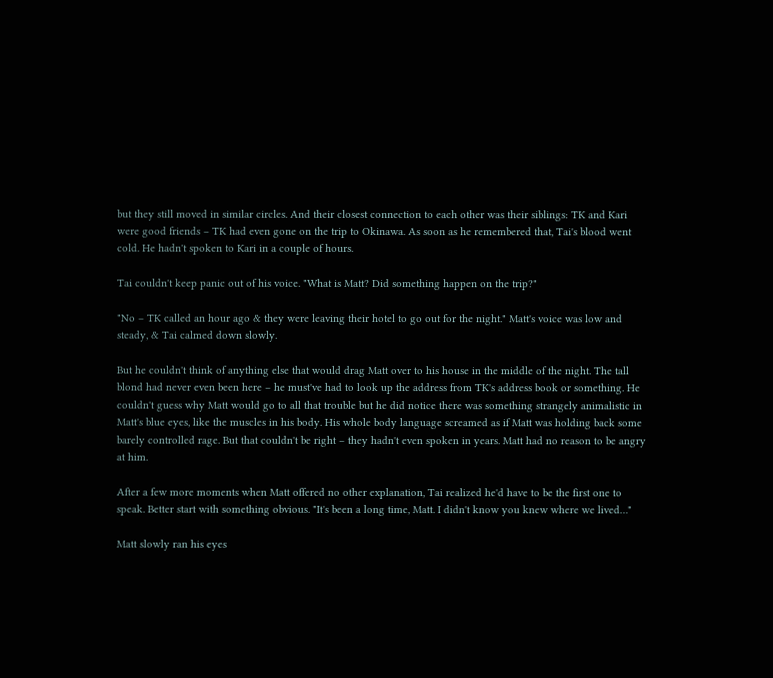but they still moved in similar circles. And their closest connection to each other was their siblings: TK and Kari were good friends – TK had even gone on the trip to Okinawa. As soon as he remembered that, Tai's blood went cold. He hadn't spoken to Kari in a couple of hours.

Tai couldn't keep panic out of his voice. "What is Matt? Did something happen on the trip?"

"No – TK called an hour ago & they were leaving their hotel to go out for the night." Matt's voice was low and steady, & Tai calmed down slowly.

But he couldn't think of anything else that would drag Matt over to his house in the middle of the night. The tall blond had never even been here – he must've had to look up the address from TK's address book or something. He couldn't guess why Matt would go to all that trouble but he did notice there was something strangely animalistic in Matt's blue eyes, like the muscles in his body. His whole body language screamed as if Matt was holding back some barely controlled rage. But that couldn't be right – they hadn't even spoken in years. Matt had no reason to be angry at him.

After a few more moments when Matt offered no other explanation, Tai realized he'd have to be the first one to speak. Better start with something obvious. "It's been a long time, Matt. I didn't know you knew where we lived…"

Matt slowly ran his eyes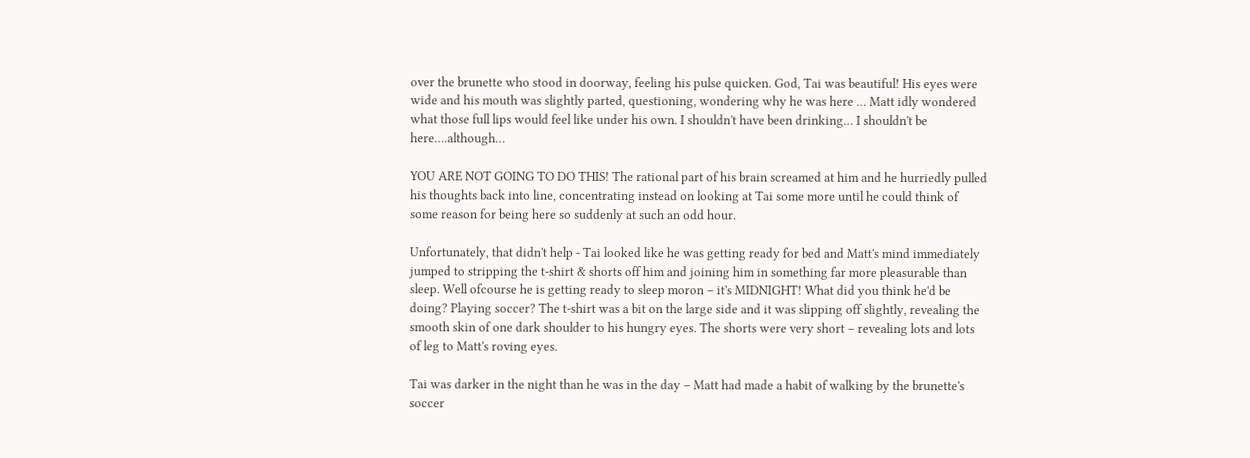over the brunette who stood in doorway, feeling his pulse quicken. God, Tai was beautiful! His eyes were wide and his mouth was slightly parted, questioning, wondering why he was here … Matt idly wondered what those full lips would feel like under his own. I shouldn't have been drinking… I shouldn't be here….although…

YOU ARE NOT GOING TO DO THIS! The rational part of his brain screamed at him and he hurriedly pulled his thoughts back into line, concentrating instead on looking at Tai some more until he could think of some reason for being here so suddenly at such an odd hour.

Unfortunately, that didn't help - Tai looked like he was getting ready for bed and Matt's mind immediately jumped to stripping the t-shirt & shorts off him and joining him in something far more pleasurable than sleep. Well ofcourse he is getting ready to sleep moron – it's MIDNIGHT! What did you think he'd be doing? Playing soccer? The t-shirt was a bit on the large side and it was slipping off slightly, revealing the smooth skin of one dark shoulder to his hungry eyes. The shorts were very short – revealing lots and lots of leg to Matt's roving eyes.

Tai was darker in the night than he was in the day – Matt had made a habit of walking by the brunette's soccer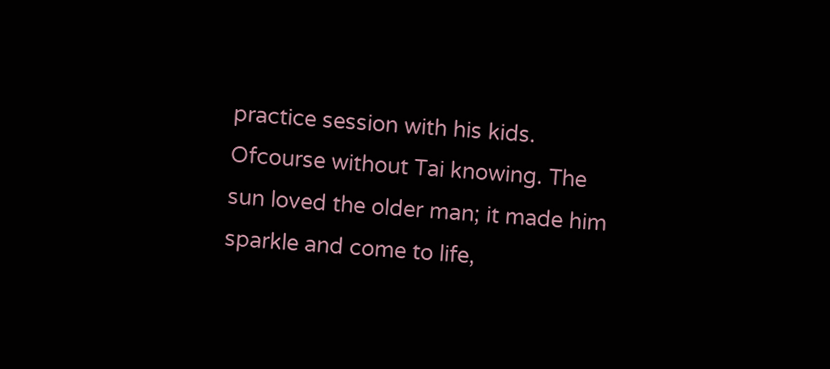practice session with his kids. Ofcourse without Tai knowing. The sun loved the older man; it made him sparkle and come to life,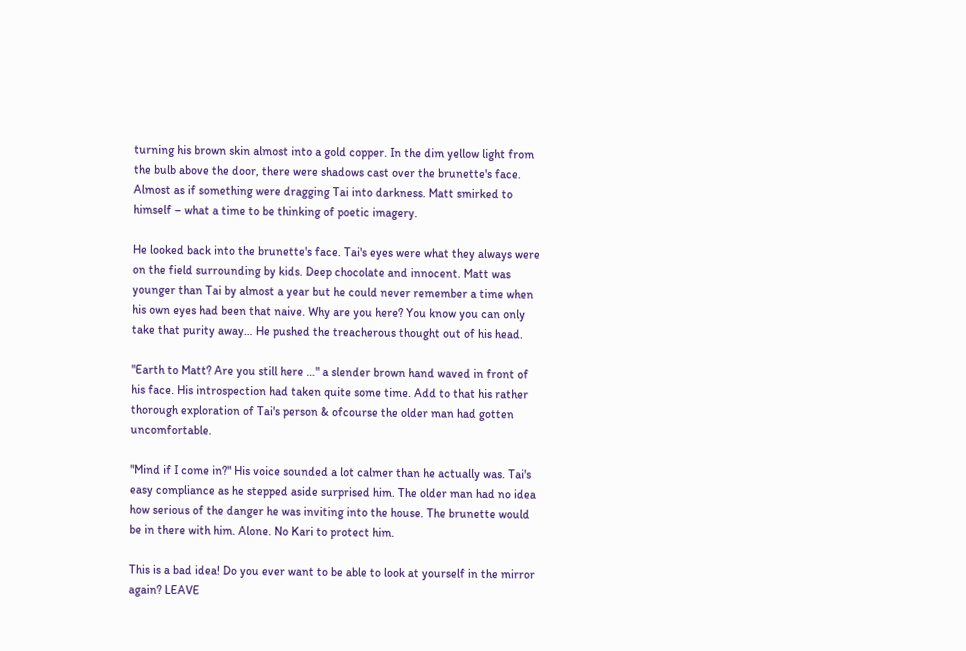turning his brown skin almost into a gold copper. In the dim yellow light from the bulb above the door, there were shadows cast over the brunette's face. Almost as if something were dragging Tai into darkness. Matt smirked to himself – what a time to be thinking of poetic imagery.

He looked back into the brunette's face. Tai's eyes were what they always were on the field surrounding by kids. Deep chocolate and innocent. Matt was younger than Tai by almost a year but he could never remember a time when his own eyes had been that naive. Why are you here? You know you can only take that purity away… He pushed the treacherous thought out of his head.

"Earth to Matt? Are you still here …" a slender brown hand waved in front of his face. His introspection had taken quite some time. Add to that his rather thorough exploration of Tai's person & ofcourse the older man had gotten uncomfortable.

"Mind if I come in?" His voice sounded a lot calmer than he actually was. Tai's easy compliance as he stepped aside surprised him. The older man had no idea how serious of the danger he was inviting into the house. The brunette would be in there with him. Alone. No Kari to protect him.

This is a bad idea! Do you ever want to be able to look at yourself in the mirror again? LEAVE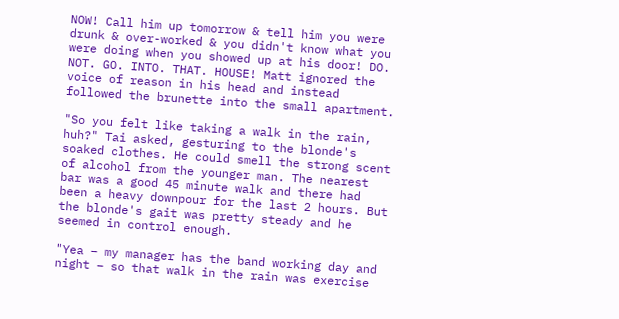NOW! Call him up tomorrow & tell him you were drunk & over-worked & you didn't know what you were doing when you showed up at his door! DO. NOT. GO. INTO. THAT. HOUSE! Matt ignored the voice of reason in his head and instead followed the brunette into the small apartment.

"So you felt like taking a walk in the rain, huh?" Tai asked, gesturing to the blonde's soaked clothes. He could smell the strong scent of alcohol from the younger man. The nearest bar was a good 45 minute walk and there had been a heavy downpour for the last 2 hours. But the blonde's gait was pretty steady and he seemed in control enough.

"Yea – my manager has the band working day and night – so that walk in the rain was exercise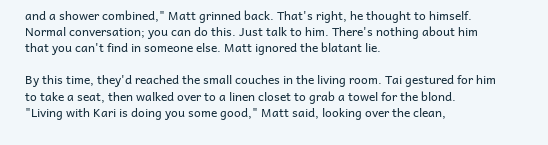and a shower combined," Matt grinned back. That's right, he thought to himself. Normal conversation; you can do this. Just talk to him. There's nothing about him that you can't find in someone else. Matt ignored the blatant lie.

By this time, they'd reached the small couches in the living room. Tai gestured for him to take a seat, then walked over to a linen closet to grab a towel for the blond. "Living with Kari is doing you some good," Matt said, looking over the clean,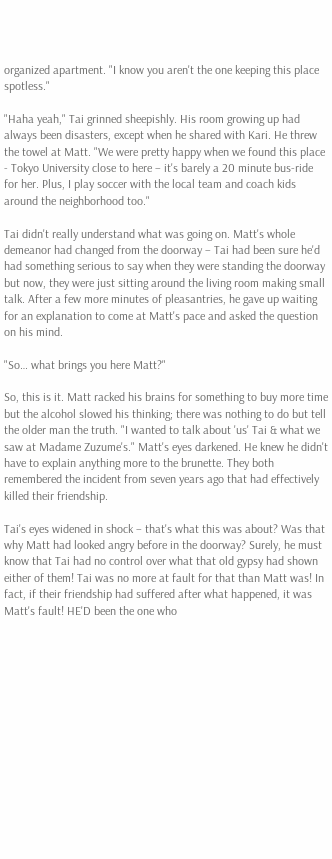organized apartment. "I know you aren't the one keeping this place spotless."

"Haha yeah," Tai grinned sheepishly. His room growing up had always been disasters, except when he shared with Kari. He threw the towel at Matt. "We were pretty happy when we found this place - Tokyo University close to here – it's barely a 20 minute bus-ride for her. Plus, I play soccer with the local team and coach kids around the neighborhood too."

Tai didn't really understand what was going on. Matt's whole demeanor had changed from the doorway – Tai had been sure he'd had something serious to say when they were standing the doorway but now, they were just sitting around the living room making small talk. After a few more minutes of pleasantries, he gave up waiting for an explanation to come at Matt's pace and asked the question on his mind.

"So… what brings you here Matt?"

So, this is it. Matt racked his brains for something to buy more time but the alcohol slowed his thinking; there was nothing to do but tell the older man the truth. "I wanted to talk about 'us' Tai & what we saw at Madame Zuzume's." Matt's eyes darkened. He knew he didn't have to explain anything more to the brunette. They both remembered the incident from seven years ago that had effectively killed their friendship.

Tai's eyes widened in shock – that's what this was about? Was that why Matt had looked angry before in the doorway? Surely, he must know that Tai had no control over what that old gypsy had shown either of them! Tai was no more at fault for that than Matt was! In fact, if their friendship had suffered after what happened, it was Matt's fault! HE'D been the one who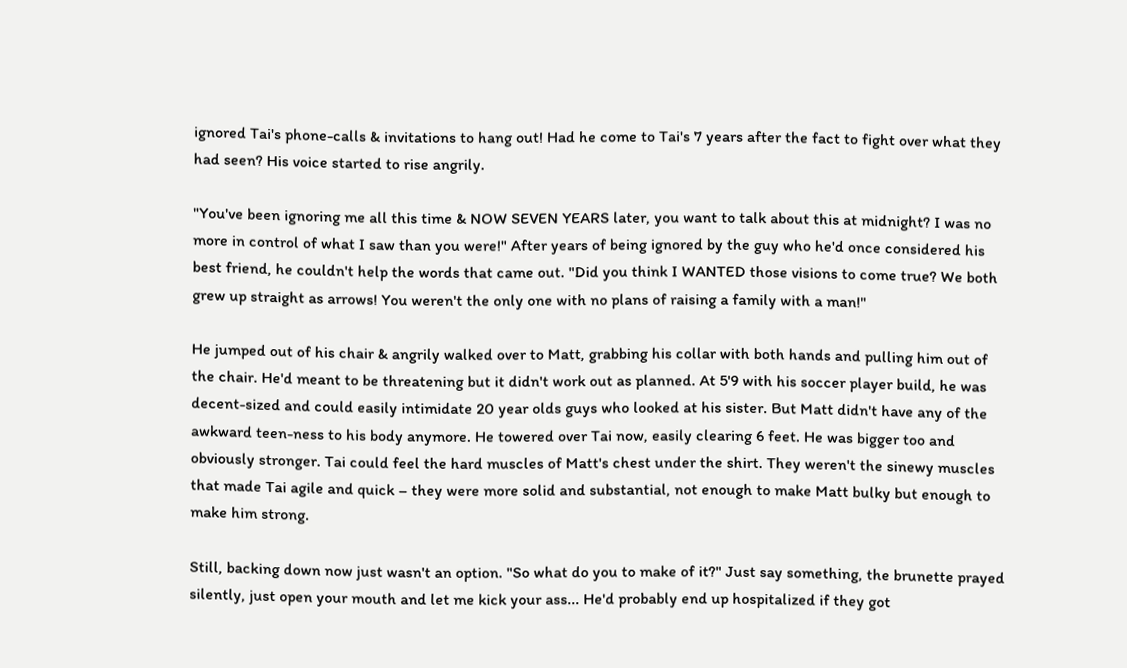ignored Tai's phone-calls & invitations to hang out! Had he come to Tai's 7 years after the fact to fight over what they had seen? His voice started to rise angrily.

"You've been ignoring me all this time & NOW SEVEN YEARS later, you want to talk about this at midnight? I was no more in control of what I saw than you were!" After years of being ignored by the guy who he'd once considered his best friend, he couldn't help the words that came out. "Did you think I WANTED those visions to come true? We both grew up straight as arrows! You weren't the only one with no plans of raising a family with a man!"

He jumped out of his chair & angrily walked over to Matt, grabbing his collar with both hands and pulling him out of the chair. He'd meant to be threatening but it didn't work out as planned. At 5'9 with his soccer player build, he was decent-sized and could easily intimidate 20 year olds guys who looked at his sister. But Matt didn't have any of the awkward teen-ness to his body anymore. He towered over Tai now, easily clearing 6 feet. He was bigger too and obviously stronger. Tai could feel the hard muscles of Matt's chest under the shirt. They weren't the sinewy muscles that made Tai agile and quick – they were more solid and substantial, not enough to make Matt bulky but enough to make him strong.

Still, backing down now just wasn't an option. "So what do you to make of it?" Just say something, the brunette prayed silently, just open your mouth and let me kick your ass... He'd probably end up hospitalized if they got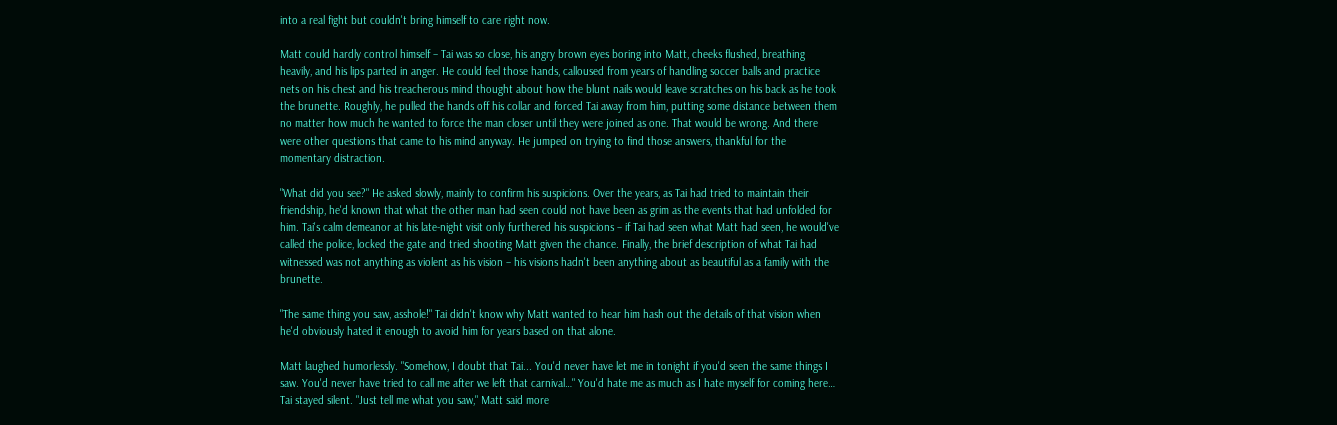into a real fight but couldn't bring himself to care right now.

Matt could hardly control himself – Tai was so close, his angry brown eyes boring into Matt, cheeks flushed, breathing heavily, and his lips parted in anger. He could feel those hands, calloused from years of handling soccer balls and practice nets on his chest and his treacherous mind thought about how the blunt nails would leave scratches on his back as he took the brunette. Roughly, he pulled the hands off his collar and forced Tai away from him, putting some distance between them no matter how much he wanted to force the man closer until they were joined as one. That would be wrong. And there were other questions that came to his mind anyway. He jumped on trying to find those answers, thankful for the momentary distraction.

"What did you see?" He asked slowly, mainly to confirm his suspicions. Over the years, as Tai had tried to maintain their friendship, he'd known that what the other man had seen could not have been as grim as the events that had unfolded for him. Tai's calm demeanor at his late-night visit only furthered his suspicions – if Tai had seen what Matt had seen, he would've called the police, locked the gate and tried shooting Matt given the chance. Finally, the brief description of what Tai had witnessed was not anything as violent as his vision – his visions hadn't been anything about as beautiful as a family with the brunette.

"The same thing you saw, asshole!" Tai didn't know why Matt wanted to hear him hash out the details of that vision when he'd obviously hated it enough to avoid him for years based on that alone.

Matt laughed humorlessly. "Somehow, I doubt that Tai... You'd never have let me in tonight if you'd seen the same things I saw. You'd never have tried to call me after we left that carnival…" You'd hate me as much as I hate myself for coming here… Tai stayed silent. "Just tell me what you saw," Matt said more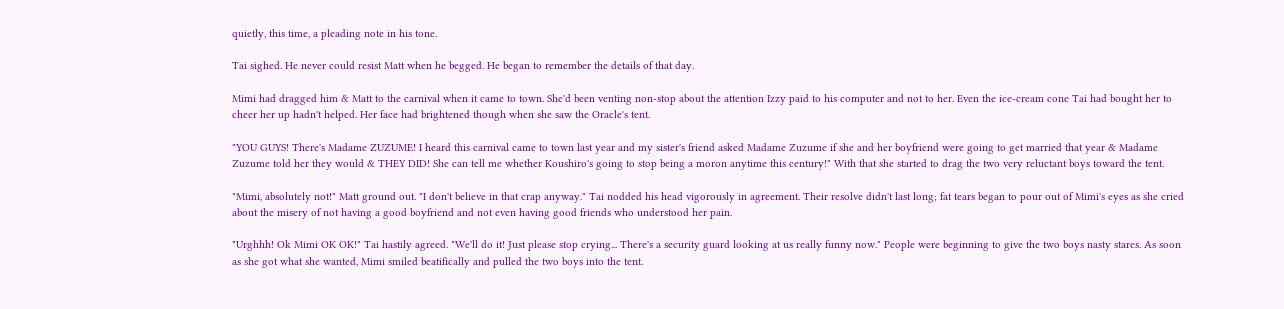quietly, this time, a pleading note in his tone.

Tai sighed. He never could resist Matt when he begged. He began to remember the details of that day.

Mimi had dragged him & Matt to the carnival when it came to town. She'd been venting non-stop about the attention Izzy paid to his computer and not to her. Even the ice-cream cone Tai had bought her to cheer her up hadn't helped. Her face had brightened though when she saw the Oracle's tent.

"YOU GUYS! There's Madame ZUZUME! I heard this carnival came to town last year and my sister's friend asked Madame Zuzume if she and her boyfriend were going to get married that year & Madame Zuzume told her they would & THEY DID! She can tell me whether Koushiro's going to stop being a moron anytime this century!" With that she started to drag the two very reluctant boys toward the tent.

"Mimi, absolutely not!" Matt ground out. "I don't believe in that crap anyway." Tai nodded his head vigorously in agreement. Their resolve didn't last long; fat tears began to pour out of Mimi's eyes as she cried about the misery of not having a good boyfriend and not even having good friends who understood her pain.

"Urghhh! Ok Mimi OK OK!" Tai hastily agreed. "We'll do it! Just please stop crying... There's a security guard looking at us really funny now." People were beginning to give the two boys nasty stares. As soon as she got what she wanted, Mimi smiled beatifically and pulled the two boys into the tent.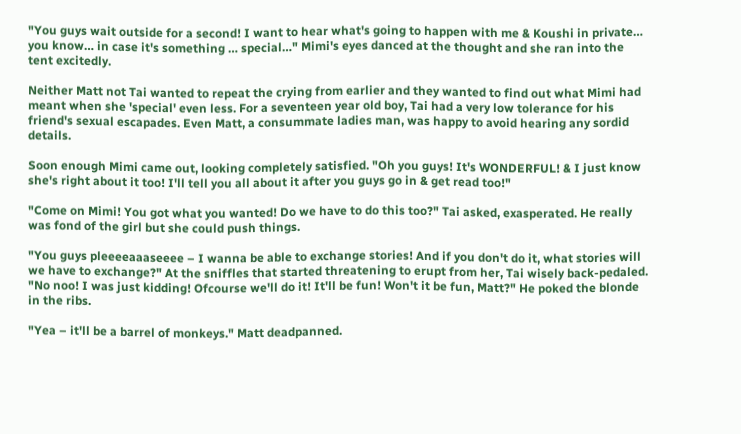"You guys wait outside for a second! I want to hear what's going to happen with me & Koushi in private… you know… in case it's something … special…" Mimi's eyes danced at the thought and she ran into the tent excitedly.

Neither Matt not Tai wanted to repeat the crying from earlier and they wanted to find out what Mimi had meant when she 'special' even less. For a seventeen year old boy, Tai had a very low tolerance for his friend's sexual escapades. Even Matt, a consummate ladies man, was happy to avoid hearing any sordid details.

Soon enough Mimi came out, looking completely satisfied. "Oh you guys! It's WONDERFUL! & I just know she's right about it too! I'll tell you all about it after you guys go in & get read too!"

"Come on Mimi! You got what you wanted! Do we have to do this too?" Tai asked, exasperated. He really was fond of the girl but she could push things.

"You guys pleeeeaaaseeee – I wanna be able to exchange stories! And if you don't do it, what stories will we have to exchange?" At the sniffles that started threatening to erupt from her, Tai wisely back-pedaled. "No noo! I was just kidding! Ofcourse we'll do it! It'll be fun! Won't it be fun, Matt?" He poked the blonde in the ribs.

"Yea – it'll be a barrel of monkeys." Matt deadpanned.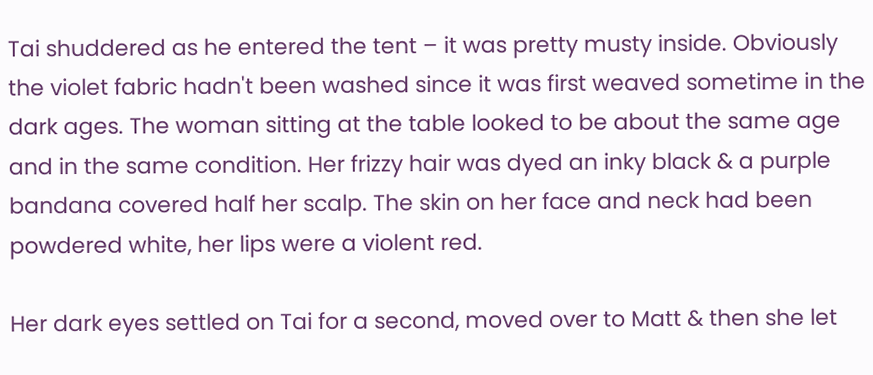Tai shuddered as he entered the tent – it was pretty musty inside. Obviously the violet fabric hadn't been washed since it was first weaved sometime in the dark ages. The woman sitting at the table looked to be about the same age and in the same condition. Her frizzy hair was dyed an inky black & a purple bandana covered half her scalp. The skin on her face and neck had been powdered white, her lips were a violent red.

Her dark eyes settled on Tai for a second, moved over to Matt & then she let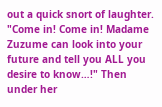out a quick snort of laughter. "Come in! Come in! Madame Zuzume can look into your future and tell you ALL you desire to know…!" Then under her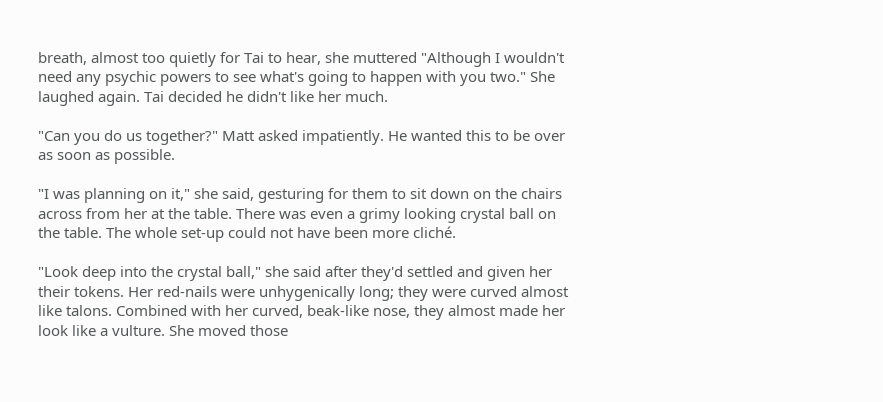breath, almost too quietly for Tai to hear, she muttered "Although I wouldn't need any psychic powers to see what's going to happen with you two." She laughed again. Tai decided he didn't like her much.

"Can you do us together?" Matt asked impatiently. He wanted this to be over as soon as possible.

"I was planning on it," she said, gesturing for them to sit down on the chairs across from her at the table. There was even a grimy looking crystal ball on the table. The whole set-up could not have been more cliché.

"Look deep into the crystal ball," she said after they'd settled and given her their tokens. Her red-nails were unhygenically long; they were curved almost like talons. Combined with her curved, beak-like nose, they almost made her look like a vulture. She moved those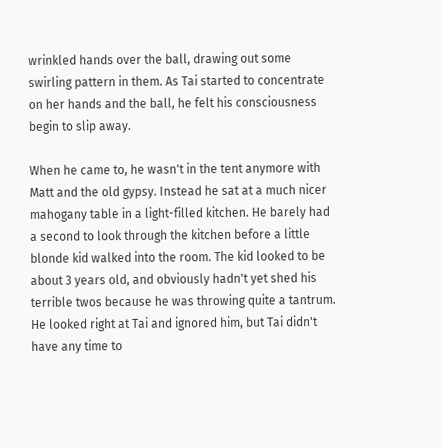wrinkled hands over the ball, drawing out some swirling pattern in them. As Tai started to concentrate on her hands and the ball, he felt his consciousness begin to slip away.

When he came to, he wasn't in the tent anymore with Matt and the old gypsy. Instead he sat at a much nicer mahogany table in a light-filled kitchen. He barely had a second to look through the kitchen before a little blonde kid walked into the room. The kid looked to be about 3 years old, and obviously hadn't yet shed his terrible twos because he was throwing quite a tantrum. He looked right at Tai and ignored him, but Tai didn't have any time to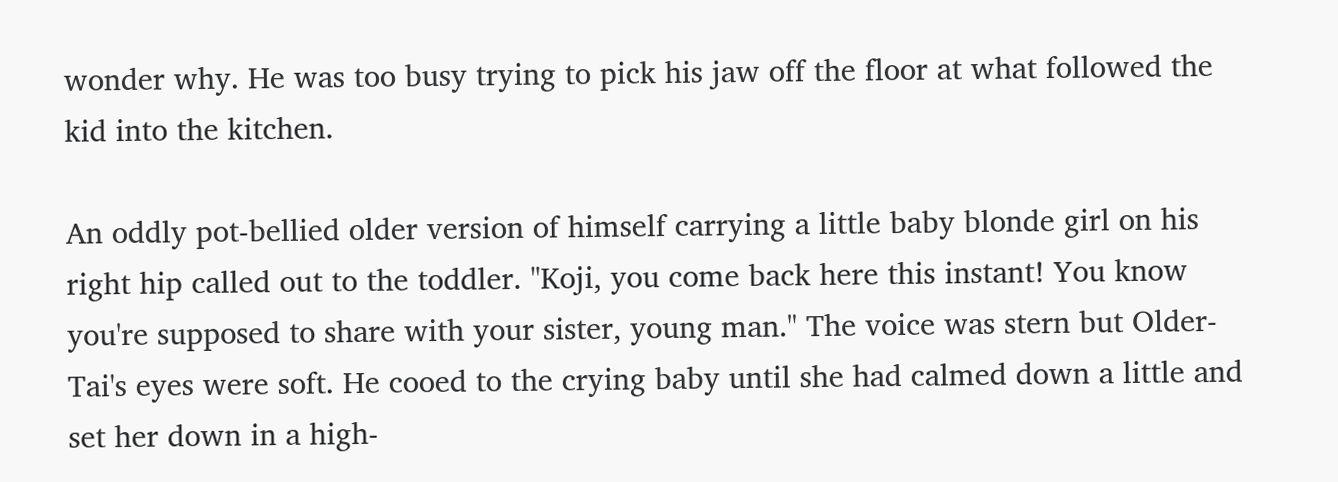wonder why. He was too busy trying to pick his jaw off the floor at what followed the kid into the kitchen.

An oddly pot-bellied older version of himself carrying a little baby blonde girl on his right hip called out to the toddler. "Koji, you come back here this instant! You know you're supposed to share with your sister, young man." The voice was stern but Older-Tai's eyes were soft. He cooed to the crying baby until she had calmed down a little and set her down in a high-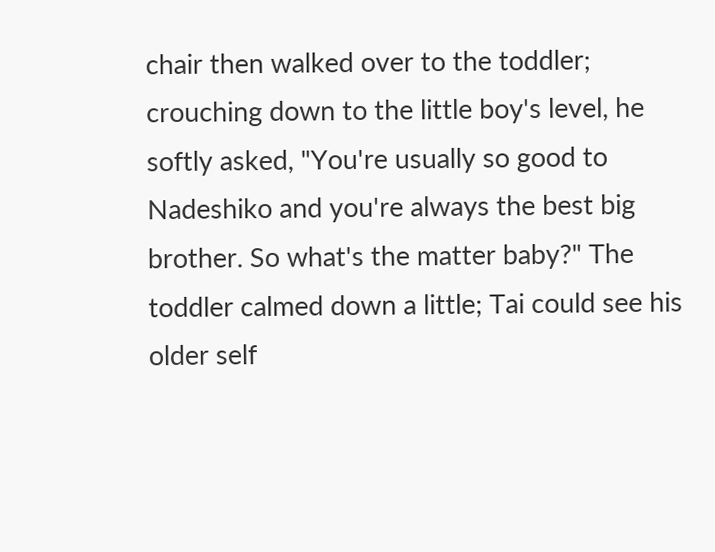chair then walked over to the toddler; crouching down to the little boy's level, he softly asked, "You're usually so good to Nadeshiko and you're always the best big brother. So what's the matter baby?" The toddler calmed down a little; Tai could see his older self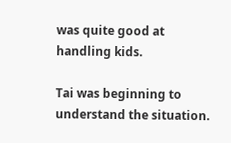was quite good at handling kids.

Tai was beginning to understand the situation.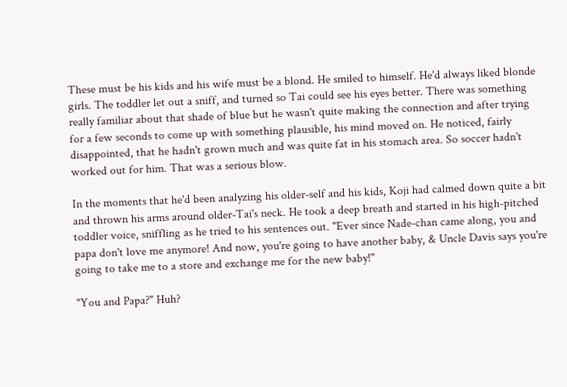These must be his kids and his wife must be a blond. He smiled to himself. He'd always liked blonde girls. The toddler let out a sniff, and turned so Tai could see his eyes better. There was something really familiar about that shade of blue but he wasn't quite making the connection and after trying for a few seconds to come up with something plausible, his mind moved on. He noticed, fairly disappointed, that he hadn't grown much and was quite fat in his stomach area. So soccer hadn't worked out for him. That was a serious blow.

In the moments that he'd been analyzing his older-self and his kids, Koji had calmed down quite a bit and thrown his arms around older-Tai's neck. He took a deep breath and started in his high-pitched toddler voice, sniffling as he tried to his sentences out. "Ever since Nade-chan came along, you and papa don't love me anymore! And now, you're going to have another baby, & Uncle Davis says you're going to take me to a store and exchange me for the new baby!"

"You and Papa?" Huh?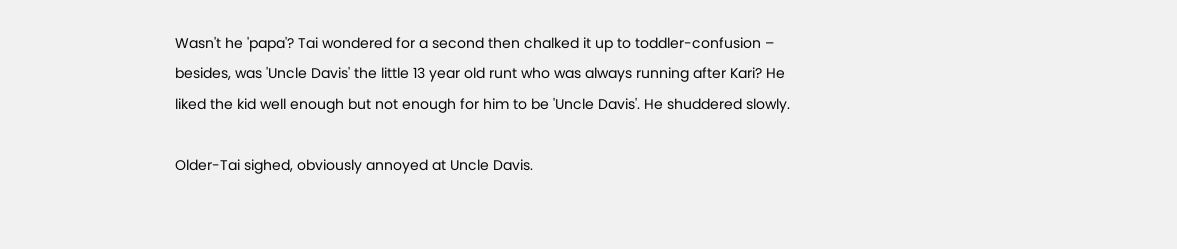Wasn't he 'papa'? Tai wondered for a second then chalked it up to toddler-confusion – besides, was 'Uncle Davis' the little 13 year old runt who was always running after Kari? He liked the kid well enough but not enough for him to be 'Uncle Davis'. He shuddered slowly.

Older-Tai sighed, obviously annoyed at Uncle Davis.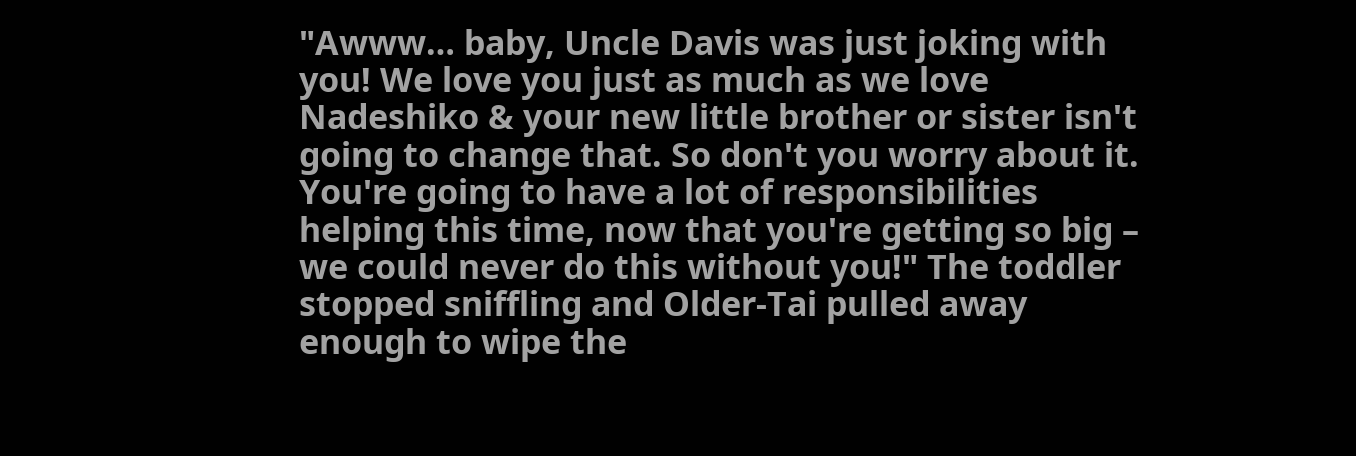"Awww… baby, Uncle Davis was just joking with you! We love you just as much as we love Nadeshiko & your new little brother or sister isn't going to change that. So don't you worry about it. You're going to have a lot of responsibilities helping this time, now that you're getting so big – we could never do this without you!" The toddler stopped sniffling and Older-Tai pulled away enough to wipe the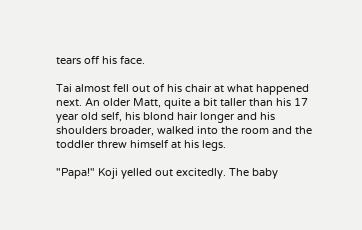tears off his face.

Tai almost fell out of his chair at what happened next. An older Matt, quite a bit taller than his 17 year old self, his blond hair longer and his shoulders broader, walked into the room and the toddler threw himself at his legs.

"Papa!" Koji yelled out excitedly. The baby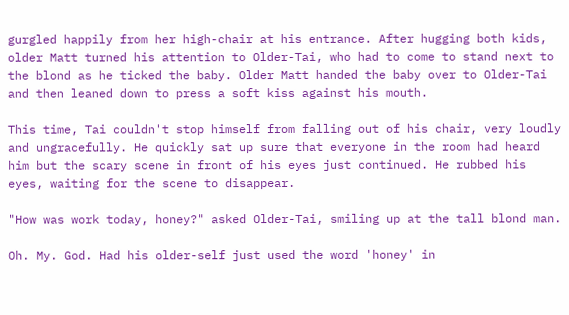gurgled happily from her high-chair at his entrance. After hugging both kids, older Matt turned his attention to Older-Tai, who had to come to stand next to the blond as he ticked the baby. Older Matt handed the baby over to Older-Tai and then leaned down to press a soft kiss against his mouth.

This time, Tai couldn't stop himself from falling out of his chair, very loudly and ungracefully. He quickly sat up sure that everyone in the room had heard him but the scary scene in front of his eyes just continued. He rubbed his eyes, waiting for the scene to disappear.

"How was work today, honey?" asked Older-Tai, smiling up at the tall blond man.

Oh. My. God. Had his older-self just used the word 'honey' in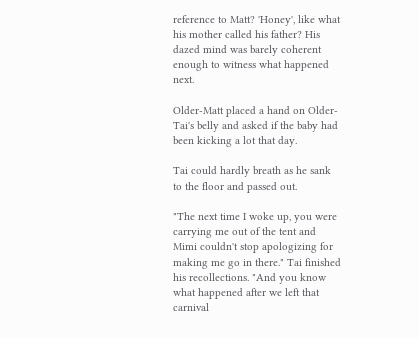reference to Matt? 'Honey', like what his mother called his father? His dazed mind was barely coherent enough to witness what happened next.

Older-Matt placed a hand on Older-Tai's belly and asked if the baby had been kicking a lot that day.

Tai could hardly breath as he sank to the floor and passed out.

"The next time I woke up, you were carrying me out of the tent and Mimi couldn't stop apologizing for making me go in there." Tai finished his recollections. "And you know what happened after we left that carnival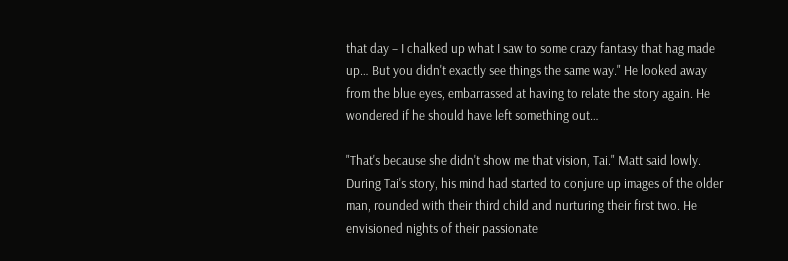that day – I chalked up what I saw to some crazy fantasy that hag made up… But you didn't exactly see things the same way." He looked away from the blue eyes, embarrassed at having to relate the story again. He wondered if he should have left something out…

"That's because she didn't show me that vision, Tai." Matt said lowly. During Tai's story, his mind had started to conjure up images of the older man, rounded with their third child and nurturing their first two. He envisioned nights of their passionate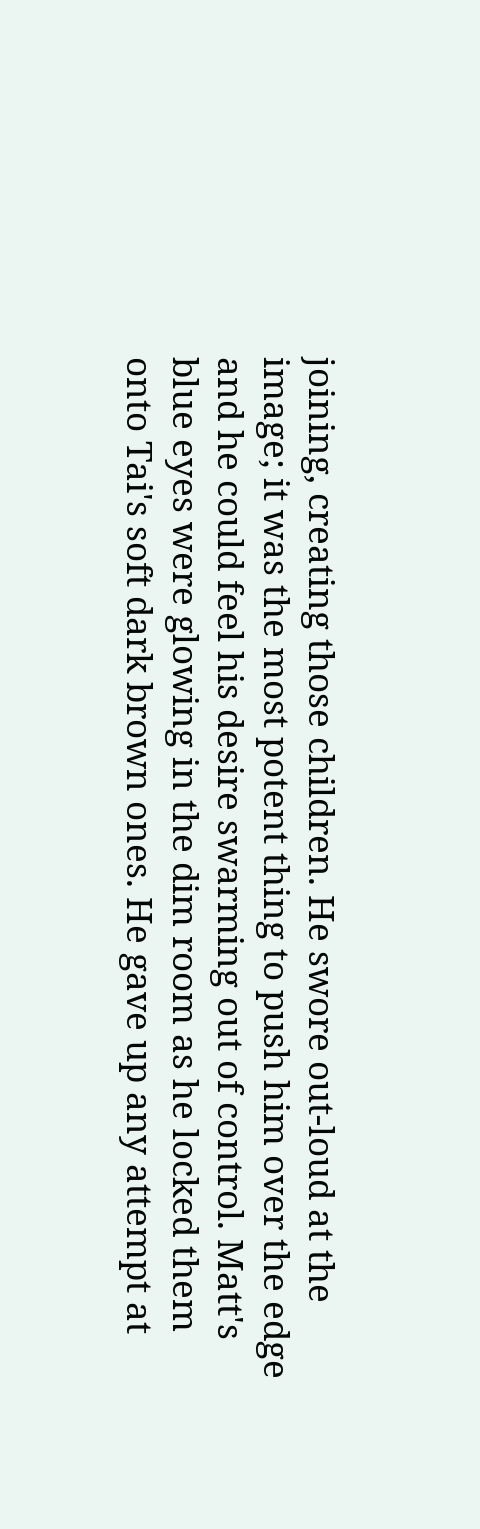joining, creating those children. He swore out-loud at the image; it was the most potent thing to push him over the edge and he could feel his desire swarming out of control. Matt's blue eyes were glowing in the dim room as he locked them onto Tai's soft dark brown ones. He gave up any attempt at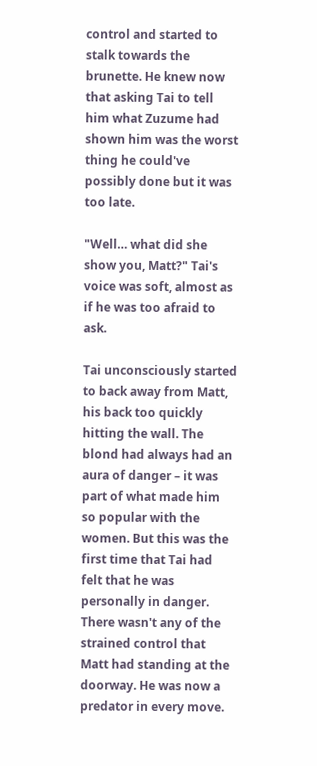control and started to stalk towards the brunette. He knew now that asking Tai to tell him what Zuzume had shown him was the worst thing he could've possibly done but it was too late.

"Well… what did she show you, Matt?" Tai's voice was soft, almost as if he was too afraid to ask.

Tai unconsciously started to back away from Matt, his back too quickly hitting the wall. The blond had always had an aura of danger – it was part of what made him so popular with the women. But this was the first time that Tai had felt that he was personally in danger. There wasn't any of the strained control that Matt had standing at the doorway. He was now a predator in every move.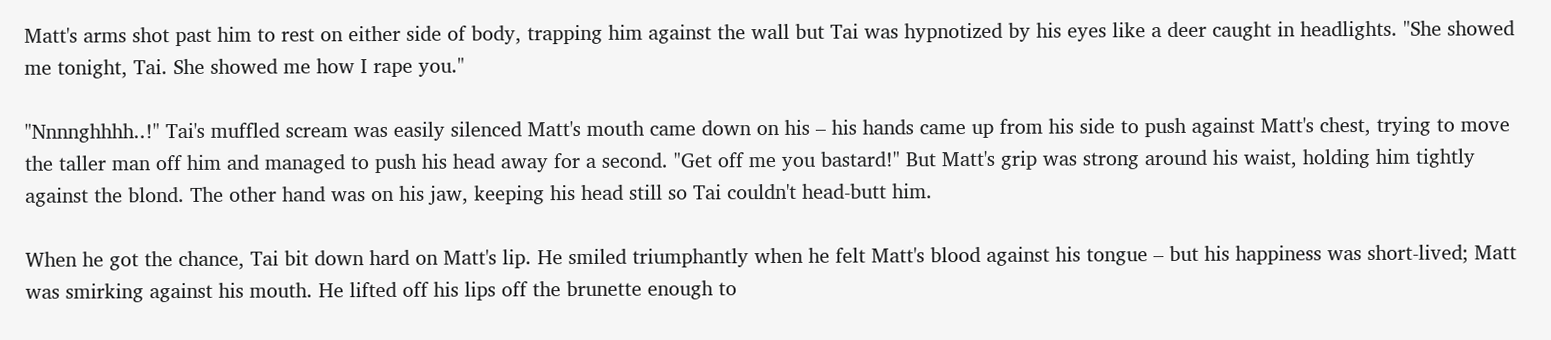Matt's arms shot past him to rest on either side of body, trapping him against the wall but Tai was hypnotized by his eyes like a deer caught in headlights. "She showed me tonight, Tai. She showed me how I rape you."

"Nnnnghhhh..!" Tai's muffled scream was easily silenced Matt's mouth came down on his – his hands came up from his side to push against Matt's chest, trying to move the taller man off him and managed to push his head away for a second. "Get off me you bastard!" But Matt's grip was strong around his waist, holding him tightly against the blond. The other hand was on his jaw, keeping his head still so Tai couldn't head-butt him.

When he got the chance, Tai bit down hard on Matt's lip. He smiled triumphantly when he felt Matt's blood against his tongue – but his happiness was short-lived; Matt was smirking against his mouth. He lifted off his lips off the brunette enough to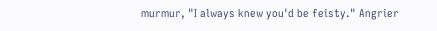murmur, "I always knew you'd be feisty." Angrier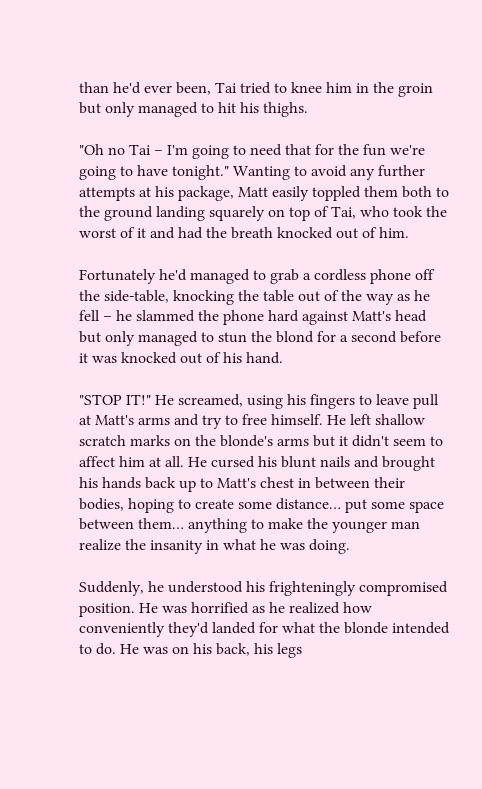than he'd ever been, Tai tried to knee him in the groin but only managed to hit his thighs.

"Oh no Tai – I'm going to need that for the fun we're going to have tonight." Wanting to avoid any further attempts at his package, Matt easily toppled them both to the ground landing squarely on top of Tai, who took the worst of it and had the breath knocked out of him.

Fortunately he'd managed to grab a cordless phone off the side-table, knocking the table out of the way as he fell – he slammed the phone hard against Matt's head but only managed to stun the blond for a second before it was knocked out of his hand.

"STOP IT!" He screamed, using his fingers to leave pull at Matt's arms and try to free himself. He left shallow scratch marks on the blonde's arms but it didn't seem to affect him at all. He cursed his blunt nails and brought his hands back up to Matt's chest in between their bodies, hoping to create some distance… put some space between them… anything to make the younger man realize the insanity in what he was doing.

Suddenly, he understood his frighteningly compromised position. He was horrified as he realized how conveniently they'd landed for what the blonde intended to do. He was on his back, his legs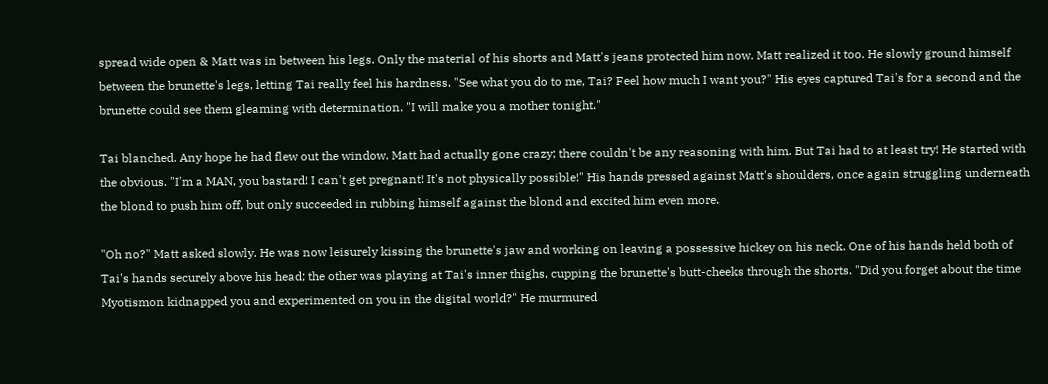spread wide open & Matt was in between his legs. Only the material of his shorts and Matt's jeans protected him now. Matt realized it too. He slowly ground himself between the brunette's legs, letting Tai really feel his hardness. "See what you do to me, Tai? Feel how much I want you?" His eyes captured Tai's for a second and the brunette could see them gleaming with determination. "I will make you a mother tonight."

Tai blanched. Any hope he had flew out the window. Matt had actually gone crazy; there couldn't be any reasoning with him. But Tai had to at least try! He started with the obvious. "I'm a MAN, you bastard! I can't get pregnant! It's not physically possible!" His hands pressed against Matt's shoulders, once again struggling underneath the blond to push him off, but only succeeded in rubbing himself against the blond and excited him even more.

"Oh no?" Matt asked slowly. He was now leisurely kissing the brunette's jaw and working on leaving a possessive hickey on his neck. One of his hands held both of Tai's hands securely above his head; the other was playing at Tai's inner thighs, cupping the brunette's butt-cheeks through the shorts. "Did you forget about the time Myotismon kidnapped you and experimented on you in the digital world?" He murmured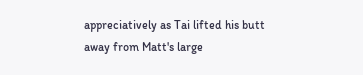appreciatively as Tai lifted his butt away from Matt's large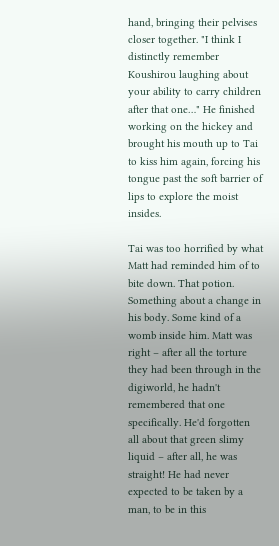hand, bringing their pelvises closer together. "I think I distinctly remember Koushirou laughing about your ability to carry children after that one…" He finished working on the hickey and brought his mouth up to Tai to kiss him again, forcing his tongue past the soft barrier of lips to explore the moist insides.

Tai was too horrified by what Matt had reminded him of to bite down. That potion. Something about a change in his body. Some kind of a womb inside him. Matt was right – after all the torture they had been through in the digiworld, he hadn't remembered that one specifically. He'd forgotten all about that green slimy liquid – after all, he was straight! He had never expected to be taken by a man, to be in this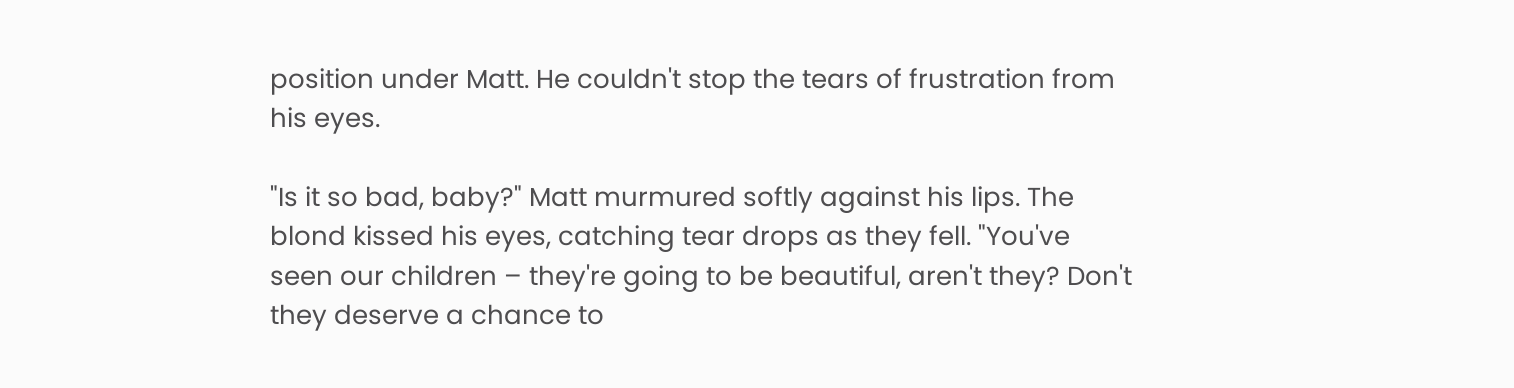position under Matt. He couldn't stop the tears of frustration from his eyes.

"Is it so bad, baby?" Matt murmured softly against his lips. The blond kissed his eyes, catching tear drops as they fell. "You've seen our children – they're going to be beautiful, aren't they? Don't they deserve a chance to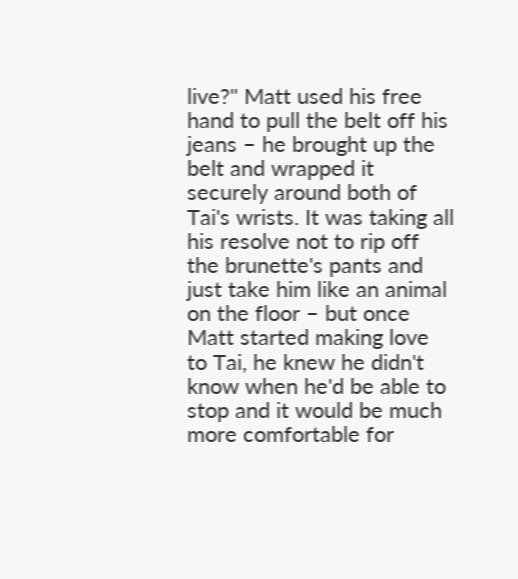live?" Matt used his free hand to pull the belt off his jeans – he brought up the belt and wrapped it securely around both of Tai's wrists. It was taking all his resolve not to rip off the brunette's pants and just take him like an animal on the floor – but once Matt started making love to Tai, he knew he didn't know when he'd be able to stop and it would be much more comfortable for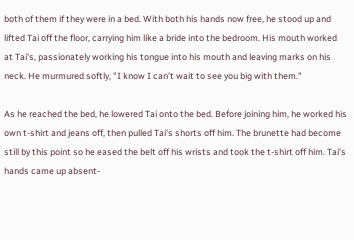both of them if they were in a bed. With both his hands now free, he stood up and lifted Tai off the floor, carrying him like a bride into the bedroom. His mouth worked at Tai's, passionately working his tongue into his mouth and leaving marks on his neck. He murmured softly, "I know I can't wait to see you big with them."

As he reached the bed, he lowered Tai onto the bed. Before joining him, he worked his own t-shirt and jeans off, then pulled Tai's shorts off him. The brunette had become still by this point so he eased the belt off his wrists and took the t-shirt off him. Tai's hands came up absent-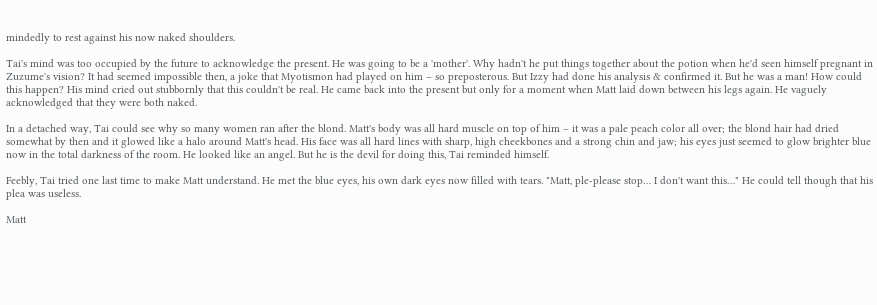mindedly to rest against his now naked shoulders.

Tai's mind was too occupied by the future to acknowledge the present. He was going to be a 'mother'. Why hadn't he put things together about the potion when he'd seen himself pregnant in Zuzume's vision? It had seemed impossible then, a joke that Myotismon had played on him – so preposterous. But Izzy had done his analysis & confirmed it. But he was a man! How could this happen? His mind cried out stubbornly that this couldn't be real. He came back into the present but only for a moment when Matt laid down between his legs again. He vaguely acknowledged that they were both naked.

In a detached way, Tai could see why so many women ran after the blond. Matt's body was all hard muscle on top of him – it was a pale peach color all over; the blond hair had dried somewhat by then and it glowed like a halo around Matt's head. His face was all hard lines with sharp, high cheekbones and a strong chin and jaw; his eyes just seemed to glow brighter blue now in the total darkness of the room. He looked like an angel. But he is the devil for doing this, Tai reminded himself.

Feebly, Tai tried one last time to make Matt understand. He met the blue eyes, his own dark eyes now filled with tears. "Matt, ple-please stop… I don't want this…" He could tell though that his plea was useless.

Matt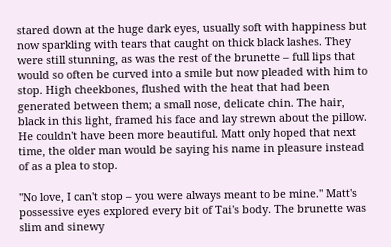stared down at the huge dark eyes, usually soft with happiness but now sparkling with tears that caught on thick black lashes. They were still stunning, as was the rest of the brunette – full lips that would so often be curved into a smile but now pleaded with him to stop. High cheekbones, flushed with the heat that had been generated between them; a small nose, delicate chin. The hair, black in this light, framed his face and lay strewn about the pillow. He couldn't have been more beautiful. Matt only hoped that next time, the older man would be saying his name in pleasure instead of as a plea to stop.

"No love, I can't stop – you were always meant to be mine." Matt's possessive eyes explored every bit of Tai's body. The brunette was slim and sinewy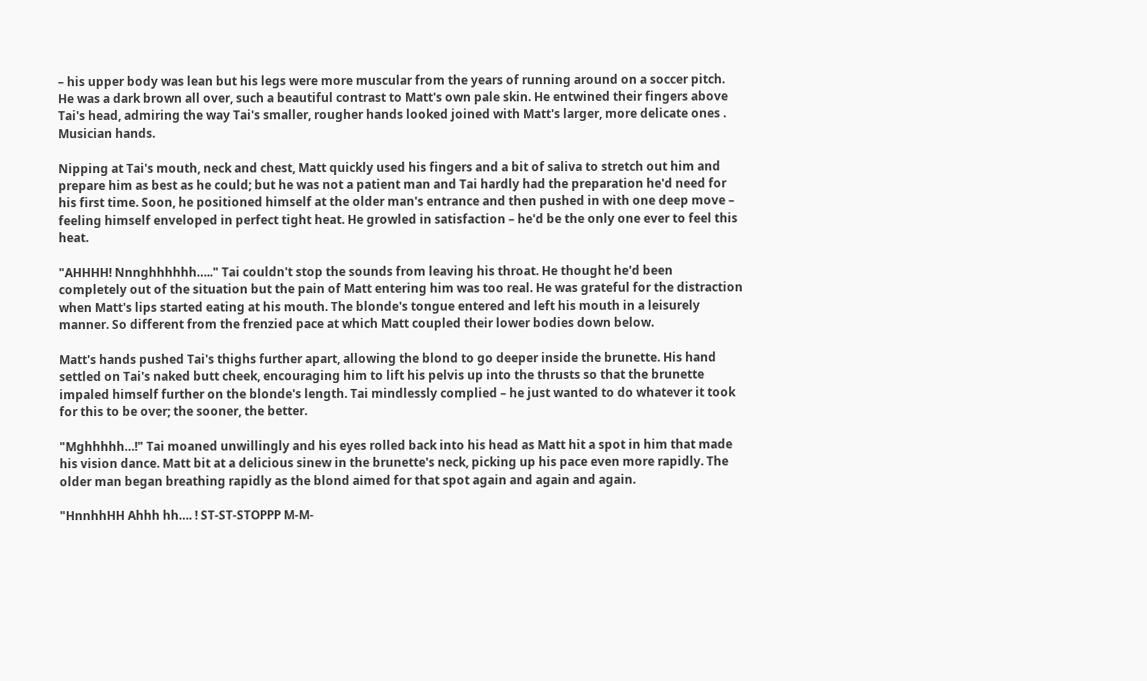– his upper body was lean but his legs were more muscular from the years of running around on a soccer pitch. He was a dark brown all over, such a beautiful contrast to Matt's own pale skin. He entwined their fingers above Tai's head, admiring the way Tai's smaller, rougher hands looked joined with Matt's larger, more delicate ones . Musician hands.

Nipping at Tai's mouth, neck and chest, Matt quickly used his fingers and a bit of saliva to stretch out him and prepare him as best as he could; but he was not a patient man and Tai hardly had the preparation he'd need for his first time. Soon, he positioned himself at the older man's entrance and then pushed in with one deep move – feeling himself enveloped in perfect tight heat. He growled in satisfaction – he'd be the only one ever to feel this heat.

"AHHHH! Nnnghhhhhh….." Tai couldn't stop the sounds from leaving his throat. He thought he'd been completely out of the situation but the pain of Matt entering him was too real. He was grateful for the distraction when Matt's lips started eating at his mouth. The blonde's tongue entered and left his mouth in a leisurely manner. So different from the frenzied pace at which Matt coupled their lower bodies down below.

Matt's hands pushed Tai's thighs further apart, allowing the blond to go deeper inside the brunette. His hand settled on Tai's naked butt cheek, encouraging him to lift his pelvis up into the thrusts so that the brunette impaled himself further on the blonde's length. Tai mindlessly complied – he just wanted to do whatever it took for this to be over; the sooner, the better.

"Mghhhhh…!" Tai moaned unwillingly and his eyes rolled back into his head as Matt hit a spot in him that made his vision dance. Matt bit at a delicious sinew in the brunette's neck, picking up his pace even more rapidly. The older man began breathing rapidly as the blond aimed for that spot again and again and again.

"HnnhhHH Ahhh hh…. ! ST-ST-STOPPP M-M-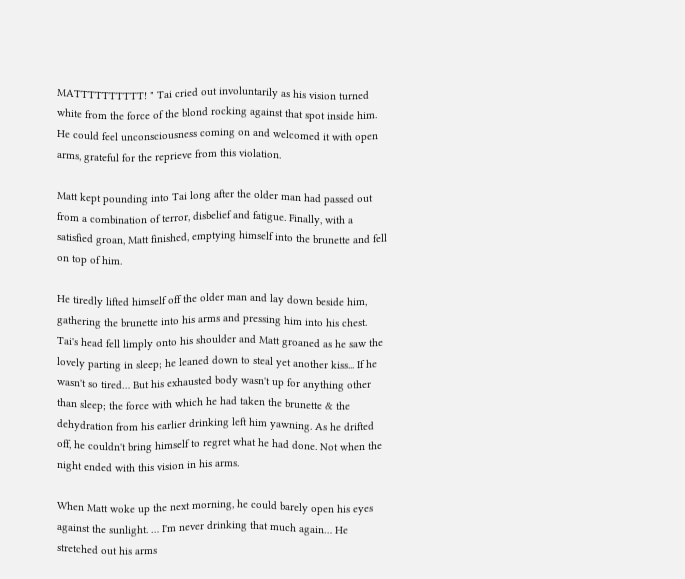MATTTTTTTTTT! " Tai cried out involuntarily as his vision turned white from the force of the blond rocking against that spot inside him. He could feel unconsciousness coming on and welcomed it with open arms, grateful for the reprieve from this violation.

Matt kept pounding into Tai long after the older man had passed out from a combination of terror, disbelief and fatigue. Finally, with a satisfied groan, Matt finished, emptying himself into the brunette and fell on top of him.

He tiredly lifted himself off the older man and lay down beside him, gathering the brunette into his arms and pressing him into his chest. Tai's head fell limply onto his shoulder and Matt groaned as he saw the lovely parting in sleep; he leaned down to steal yet another kiss... If he wasn't so tired… But his exhausted body wasn't up for anything other than sleep; the force with which he had taken the brunette & the dehydration from his earlier drinking left him yawning. As he drifted off, he couldn't bring himself to regret what he had done. Not when the night ended with this vision in his arms.

When Matt woke up the next morning, he could barely open his eyes against the sunlight. … I'm never drinking that much again… He stretched out his arms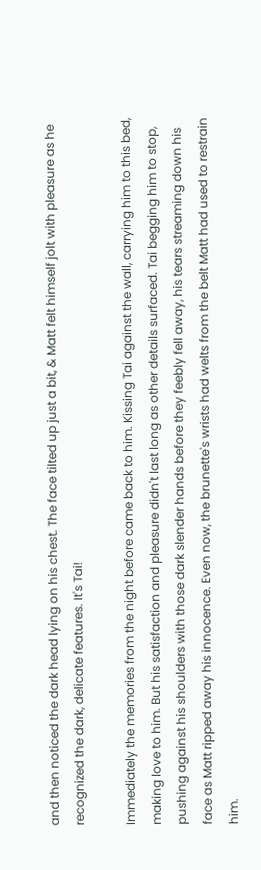and then noticed the dark head lying on his chest. The face tilted up just a bit, & Matt felt himself jolt with pleasure as he recognized the dark, delicate features. It's Tai!

Immediately the memories from the night before came back to him. Kissing Tai against the wall, carrying him to this bed, making love to him. But his satisfaction and pleasure didn't last long as other details surfaced. Tai begging him to stop, pushing against his shoulders with those dark slender hands before they feebly fell away, his tears streaming down his face as Matt ripped away his innocence. Even now, the brunette's wrists had welts from the belt Matt had used to restrain him.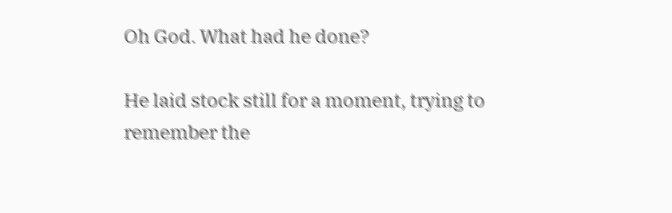Oh God. What had he done?

He laid stock still for a moment, trying to remember the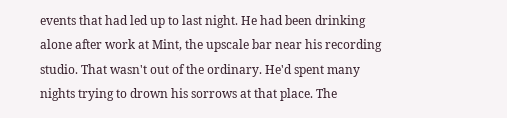events that had led up to last night. He had been drinking alone after work at Mint, the upscale bar near his recording studio. That wasn't out of the ordinary. He'd spent many nights trying to drown his sorrows at that place. The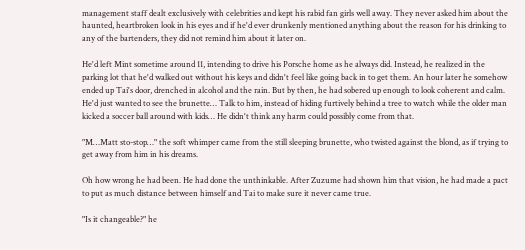management staff dealt exclusively with celebrities and kept his rabid fan girls well away. They never asked him about the haunted, heartbroken look in his eyes and if he'd ever drunkenly mentioned anything about the reason for his drinking to any of the bartenders, they did not remind him about it later on.

He'd left Mint sometime around 11, intending to drive his Porsche home as he always did. Instead, he realized in the parking lot that he'd walked out without his keys and didn't feel like going back in to get them. An hour later he somehow ended up Tai's door, drenched in alcohol and the rain. But by then, he had sobered up enough to look coherent and calm. He'd just wanted to see the brunette… Talk to him, instead of hiding furtively behind a tree to watch while the older man kicked a soccer ball around with kids… He didn't think any harm could possibly come from that.

"M…Matt sto-stop…" the soft whimper came from the still sleeping brunette, who twisted against the blond, as if trying to get away from him in his dreams.

Oh how wrong he had been. He had done the unthinkable. After Zuzume had shown him that vision, he had made a pact to put as much distance between himself and Tai to make sure it never came true.

"Is it changeable?" he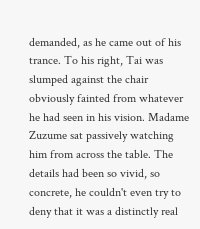demanded, as he came out of his trance. To his right, Tai was slumped against the chair obviously fainted from whatever he had seen in his vision. Madame Zuzume sat passively watching him from across the table. The details had been so vivid, so concrete, he couldn't even try to deny that it was a distinctly real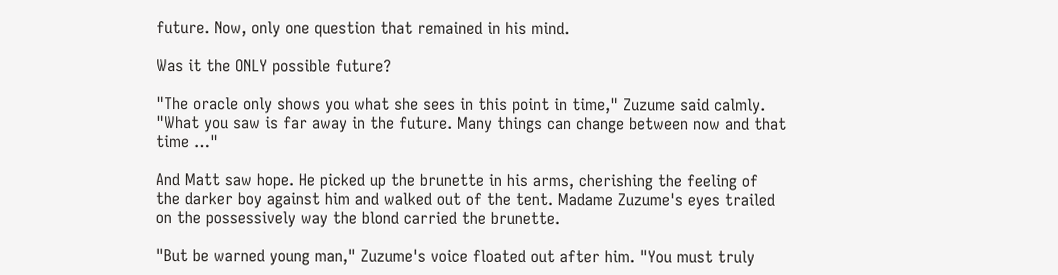future. Now, only one question that remained in his mind.

Was it the ONLY possible future?

"The oracle only shows you what she sees in this point in time," Zuzume said calmly. "What you saw is far away in the future. Many things can change between now and that time …"

And Matt saw hope. He picked up the brunette in his arms, cherishing the feeling of the darker boy against him and walked out of the tent. Madame Zuzume's eyes trailed on the possessively way the blond carried the brunette.

"But be warned young man," Zuzume's voice floated out after him. "You must truly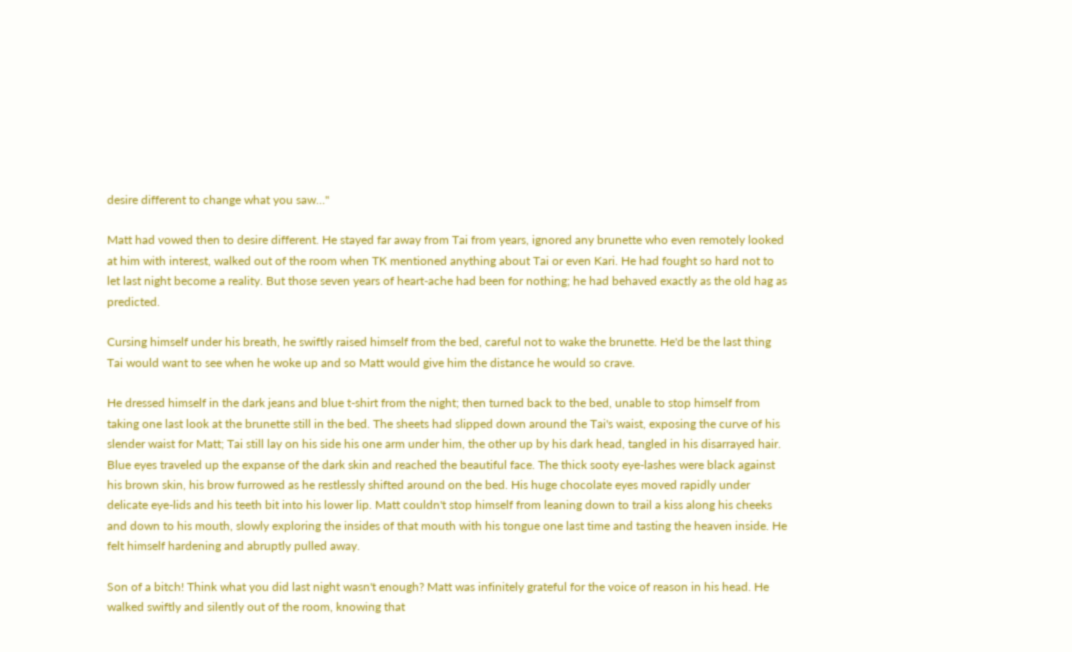desire different to change what you saw…"

Matt had vowed then to desire different. He stayed far away from Tai from years, ignored any brunette who even remotely looked at him with interest, walked out of the room when TK mentioned anything about Tai or even Kari. He had fought so hard not to let last night become a reality. But those seven years of heart-ache had been for nothing; he had behaved exactly as the old hag as predicted.

Cursing himself under his breath, he swiftly raised himself from the bed, careful not to wake the brunette. He'd be the last thing Tai would want to see when he woke up and so Matt would give him the distance he would so crave.

He dressed himself in the dark jeans and blue t-shirt from the night; then turned back to the bed, unable to stop himself from taking one last look at the brunette still in the bed. The sheets had slipped down around the Tai's waist, exposing the curve of his slender waist for Matt; Tai still lay on his side his one arm under him, the other up by his dark head, tangled in his disarrayed hair. Blue eyes traveled up the expanse of the dark skin and reached the beautiful face. The thick sooty eye-lashes were black against his brown skin, his brow furrowed as he restlessly shifted around on the bed. His huge chocolate eyes moved rapidly under delicate eye-lids and his teeth bit into his lower lip. Matt couldn't stop himself from leaning down to trail a kiss along his cheeks and down to his mouth, slowly exploring the insides of that mouth with his tongue one last time and tasting the heaven inside. He felt himself hardening and abruptly pulled away.

Son of a bitch! Think what you did last night wasn't enough? Matt was infinitely grateful for the voice of reason in his head. He walked swiftly and silently out of the room, knowing that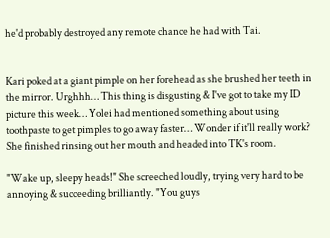he'd probably destroyed any remote chance he had with Tai.


Kari poked at a giant pimple on her forehead as she brushed her teeth in the mirror. Urghhh… This thing is disgusting & I've got to take my ID picture this week… Yolei had mentioned something about using toothpaste to get pimples to go away faster… Wonder if it'll really work? She finished rinsing out her mouth and headed into TK's room.

"Wake up, sleepy heads!" She screeched loudly, trying very hard to be annoying & succeeding brilliantly. "You guys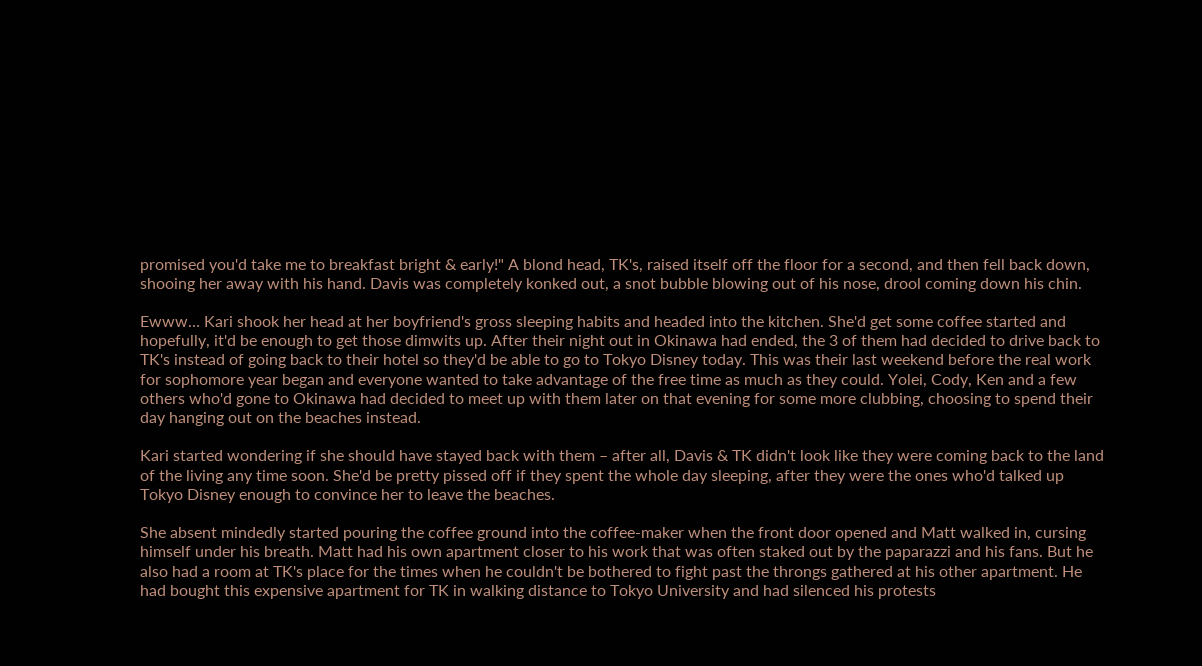promised you'd take me to breakfast bright & early!" A blond head, TK's, raised itself off the floor for a second, and then fell back down, shooing her away with his hand. Davis was completely konked out, a snot bubble blowing out of his nose, drool coming down his chin.

Ewww… Kari shook her head at her boyfriend's gross sleeping habits and headed into the kitchen. She'd get some coffee started and hopefully, it'd be enough to get those dimwits up. After their night out in Okinawa had ended, the 3 of them had decided to drive back to TK's instead of going back to their hotel so they'd be able to go to Tokyo Disney today. This was their last weekend before the real work for sophomore year began and everyone wanted to take advantage of the free time as much as they could. Yolei, Cody, Ken and a few others who'd gone to Okinawa had decided to meet up with them later on that evening for some more clubbing, choosing to spend their day hanging out on the beaches instead.

Kari started wondering if she should have stayed back with them – after all, Davis & TK didn't look like they were coming back to the land of the living any time soon. She'd be pretty pissed off if they spent the whole day sleeping, after they were the ones who'd talked up Tokyo Disney enough to convince her to leave the beaches.

She absent mindedly started pouring the coffee ground into the coffee-maker when the front door opened and Matt walked in, cursing himself under his breath. Matt had his own apartment closer to his work that was often staked out by the paparazzi and his fans. But he also had a room at TK's place for the times when he couldn't be bothered to fight past the throngs gathered at his other apartment. He had bought this expensive apartment for TK in walking distance to Tokyo University and had silenced his protests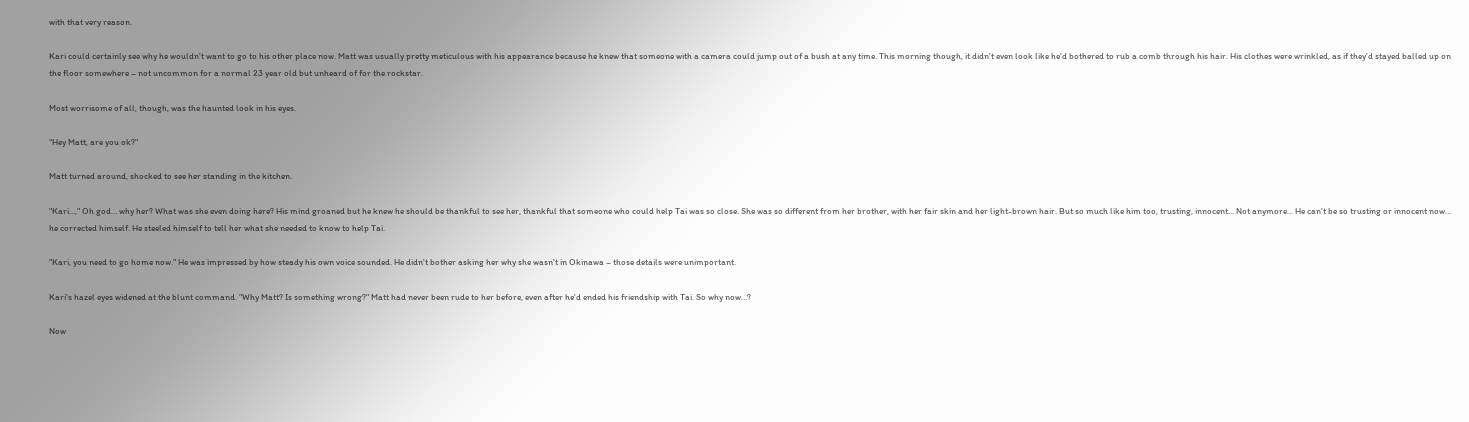with that very reason.

Kari could certainly see why he wouldn't want to go to his other place now. Matt was usually pretty meticulous with his appearance because he knew that someone with a camera could jump out of a bush at any time. This morning though, it didn't even look like he'd bothered to rub a comb through his hair. His clothes were wrinkled, as if they'd stayed balled up on the floor somewhere – not uncommon for a normal 23 year old but unheard of for the rockstar.

Most worrisome of all, though, was the haunted look in his eyes.

"Hey Matt, are you ok?"

Matt turned around, shocked to see her standing in the kitchen.

"Kari...," Oh god… why her? What was she even doing here? His mind groaned but he knew he should be thankful to see her, thankful that someone who could help Tai was so close. She was so different from her brother, with her fair skin and her light-brown hair. But so much like him too, trusting, innocent… Not anymore... He can't be so trusting or innocent now… he corrected himself. He steeled himself to tell her what she needed to know to help Tai.

"Kari, you need to go home now." He was impressed by how steady his own voice sounded. He didn't bother asking her why she wasn't in Okinawa – those details were unimportant.

Kari's hazel eyes widened at the blunt command. "Why Matt? Is something wrong?" Matt had never been rude to her before, even after he'd ended his friendship with Tai. So why now…?

Now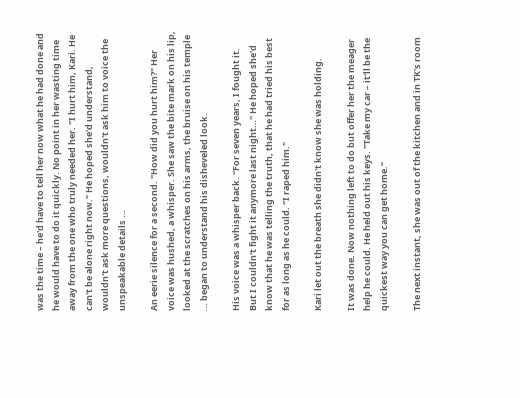was the time – he'd have to tell her now what he had done and he would have to do it quickly. No point in her wasting time away from the one who truly needed her. "I hurt him, Kari. He can't be alone right now." He hoped she'd understand, wouldn't ask more questions, wouldn't ask him to voice the unspeakable details …

An eerie silence for a second. "How did you hurt him?" Her voice was hushed, a whisper. She saw the bite mark on his lip, looked at the scratches on his arms, the bruise on his temple … began to understand his disheveled look.

His voice was a whisper back. "For seven years, I fought it. But I couldn't fight it anymore last night…" He hoped she'd know that he was telling the truth, that he had tried his best for as long as he could. "I raped him."

Kari let out the breath she didn't know she was holding.

It was done. Now nothing left to do but offer her the meager help he could. He held out his keys. "Take my car – it'll be the quickest way you can get home."

The next instant, she was out of the kitchen and in TK's room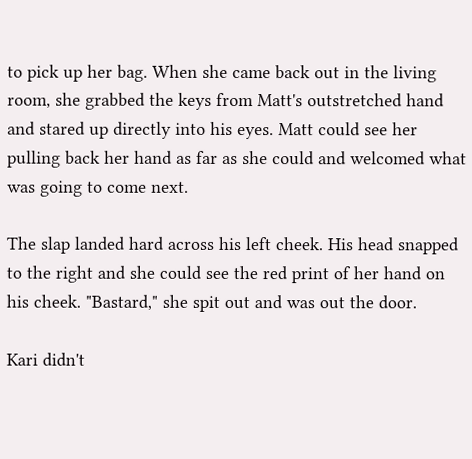to pick up her bag. When she came back out in the living room, she grabbed the keys from Matt's outstretched hand and stared up directly into his eyes. Matt could see her pulling back her hand as far as she could and welcomed what was going to come next.

The slap landed hard across his left cheek. His head snapped to the right and she could see the red print of her hand on his cheek. "Bastard," she spit out and was out the door.

Kari didn't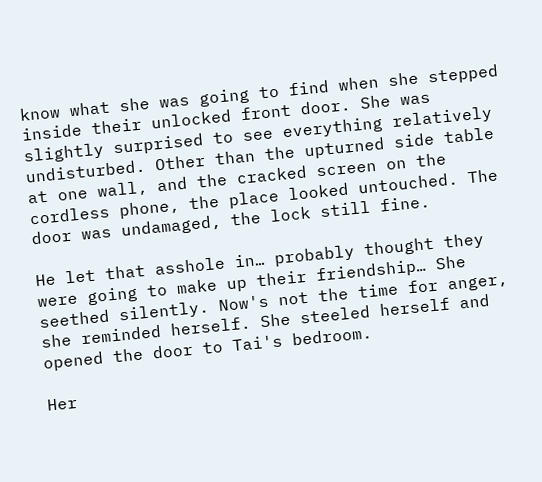know what she was going to find when she stepped inside their unlocked front door. She was slightly surprised to see everything relatively undisturbed. Other than the upturned side table at one wall, and the cracked screen on the cordless phone, the place looked untouched. The door was undamaged, the lock still fine.

He let that asshole in… probably thought they were going to make up their friendship… She seethed silently. Now's not the time for anger, she reminded herself. She steeled herself and opened the door to Tai's bedroom.

Her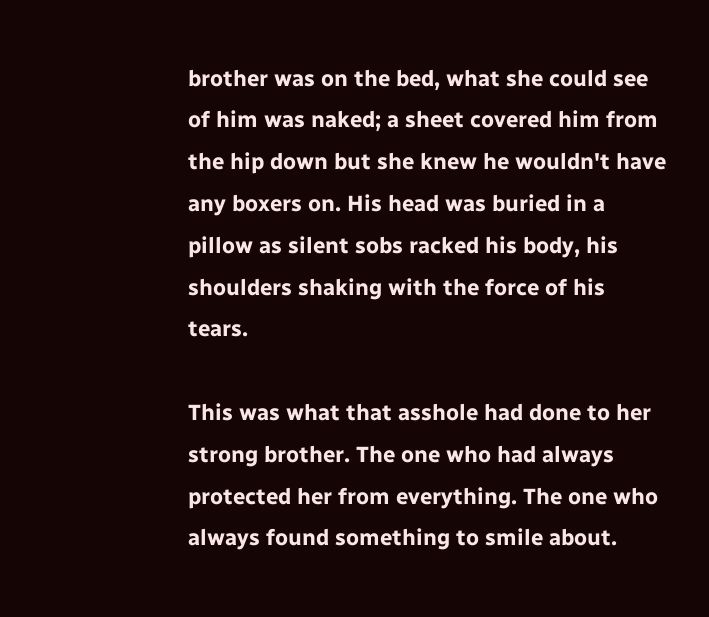brother was on the bed, what she could see of him was naked; a sheet covered him from the hip down but she knew he wouldn't have any boxers on. His head was buried in a pillow as silent sobs racked his body, his shoulders shaking with the force of his tears.

This was what that asshole had done to her strong brother. The one who had always protected her from everything. The one who always found something to smile about.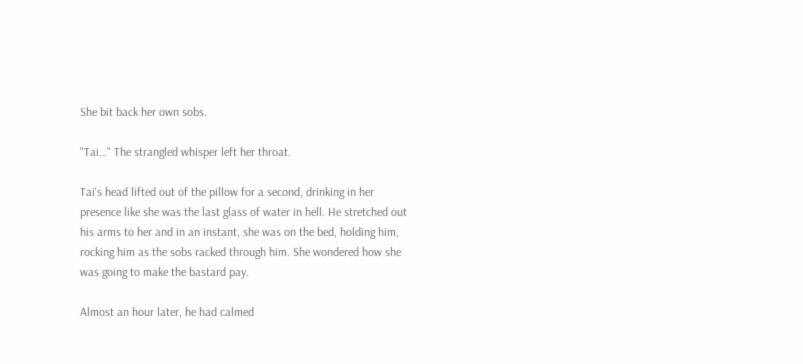She bit back her own sobs.

"Tai…" The strangled whisper left her throat.

Tai's head lifted out of the pillow for a second, drinking in her presence like she was the last glass of water in hell. He stretched out his arms to her and in an instant, she was on the bed, holding him, rocking him as the sobs racked through him. She wondered how she was going to make the bastard pay.

Almost an hour later, he had calmed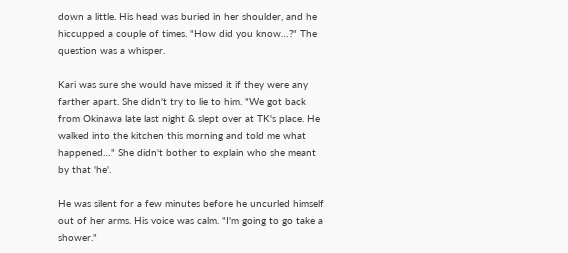down a little. His head was buried in her shoulder, and he hiccupped a couple of times. "How did you know…?" The question was a whisper.

Kari was sure she would have missed it if they were any farther apart. She didn't try to lie to him. "We got back from Okinawa late last night & slept over at TK's place. He walked into the kitchen this morning and told me what happened…" She didn't bother to explain who she meant by that 'he'.

He was silent for a few minutes before he uncurled himself out of her arms. His voice was calm. "I'm going to go take a shower."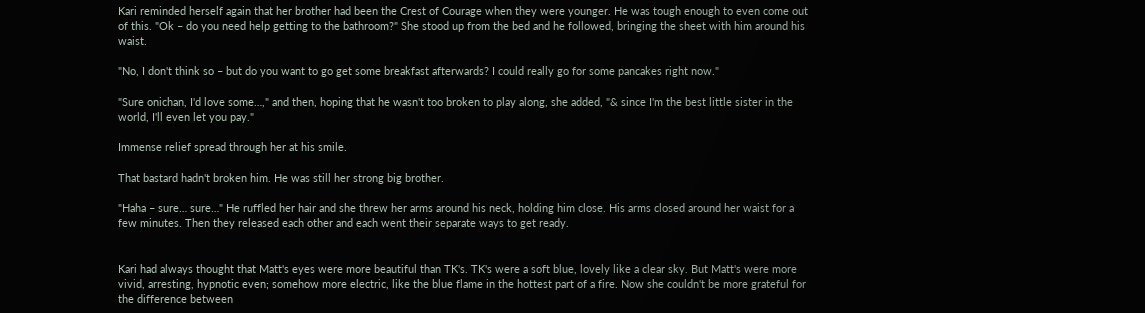Kari reminded herself again that her brother had been the Crest of Courage when they were younger. He was tough enough to even come out of this. "Ok – do you need help getting to the bathroom?" She stood up from the bed and he followed, bringing the sheet with him around his waist.

"No, I don't think so – but do you want to go get some breakfast afterwards? I could really go for some pancakes right now."

"Sure onichan, I'd love some…," and then, hoping that he wasn't too broken to play along, she added, "& since I'm the best little sister in the world, I'll even let you pay."

Immense relief spread through her at his smile.

That bastard hadn't broken him. He was still her strong big brother.

"Haha – sure… sure…" He ruffled her hair and she threw her arms around his neck, holding him close. His arms closed around her waist for a few minutes. Then they released each other and each went their separate ways to get ready.


Kari had always thought that Matt's eyes were more beautiful than TK's. TK's were a soft blue, lovely like a clear sky. But Matt's were more vivid, arresting, hypnotic even; somehow more electric, like the blue flame in the hottest part of a fire. Now she couldn't be more grateful for the difference between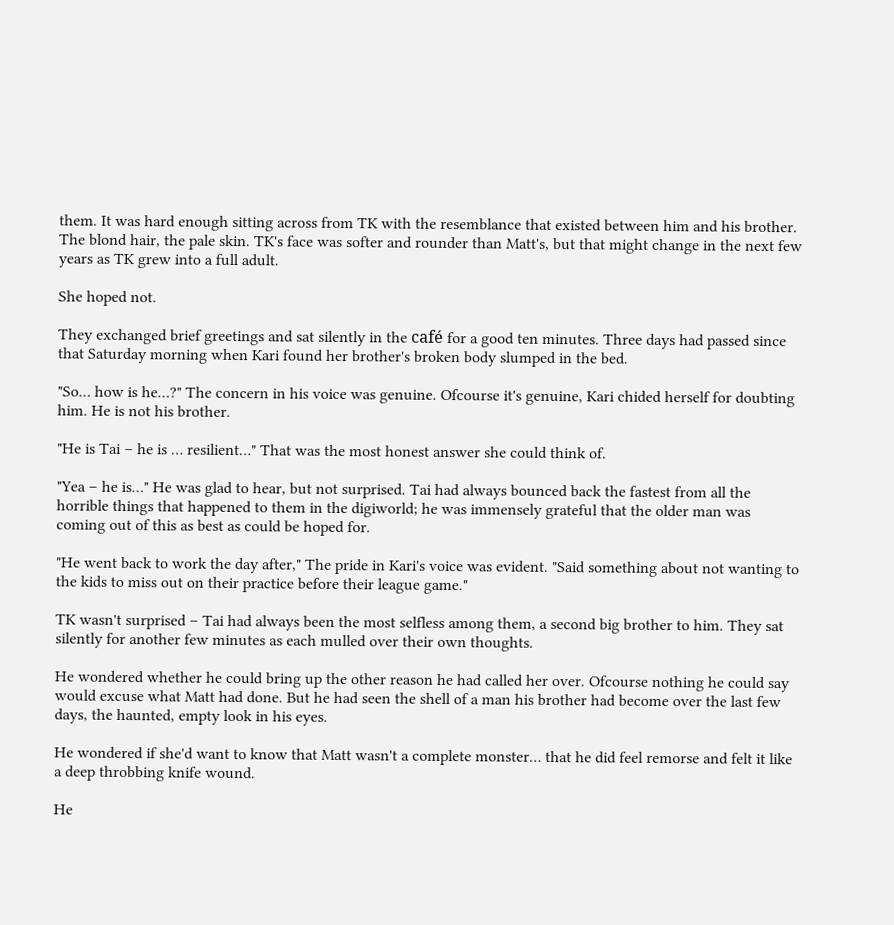them. It was hard enough sitting across from TK with the resemblance that existed between him and his brother. The blond hair, the pale skin. TK's face was softer and rounder than Matt's, but that might change in the next few years as TK grew into a full adult.

She hoped not.

They exchanged brief greetings and sat silently in the café for a good ten minutes. Three days had passed since that Saturday morning when Kari found her brother's broken body slumped in the bed.

"So… how is he…?" The concern in his voice was genuine. Ofcourse it's genuine, Kari chided herself for doubting him. He is not his brother.

"He is Tai – he is … resilient…" That was the most honest answer she could think of.

"Yea – he is…" He was glad to hear, but not surprised. Tai had always bounced back the fastest from all the horrible things that happened to them in the digiworld; he was immensely grateful that the older man was coming out of this as best as could be hoped for.

"He went back to work the day after," The pride in Kari's voice was evident. "Said something about not wanting to the kids to miss out on their practice before their league game."

TK wasn't surprised – Tai had always been the most selfless among them, a second big brother to him. They sat silently for another few minutes as each mulled over their own thoughts.

He wondered whether he could bring up the other reason he had called her over. Ofcourse nothing he could say would excuse what Matt had done. But he had seen the shell of a man his brother had become over the last few days, the haunted, empty look in his eyes.

He wondered if she'd want to know that Matt wasn't a complete monster… that he did feel remorse and felt it like a deep throbbing knife wound.

He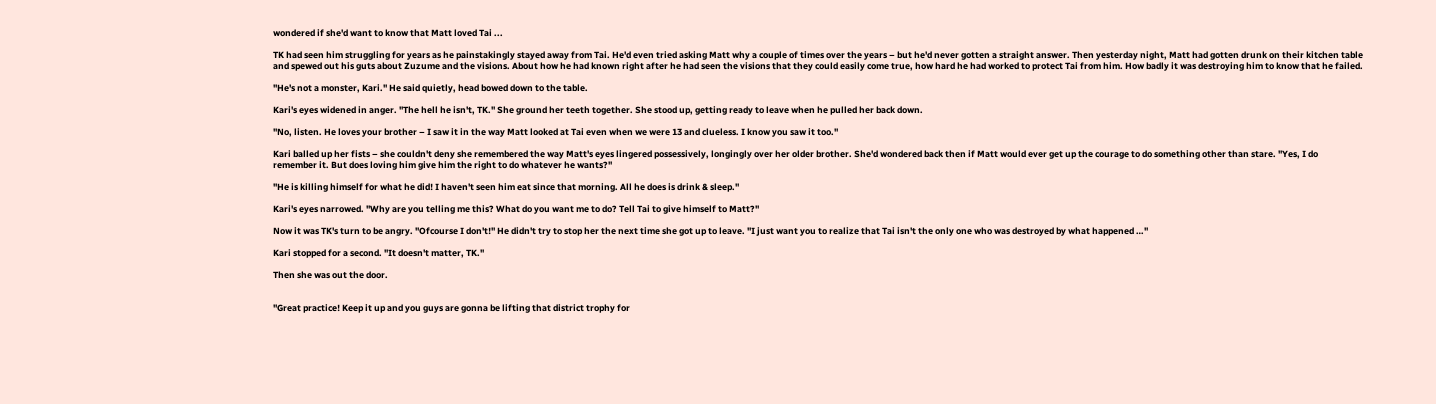wondered if she'd want to know that Matt loved Tai ...

TK had seen him struggling for years as he painstakingly stayed away from Tai. He'd even tried asking Matt why a couple of times over the years – but he'd never gotten a straight answer. Then yesterday night, Matt had gotten drunk on their kitchen table and spewed out his guts about Zuzume and the visions. About how he had known right after he had seen the visions that they could easily come true, how hard he had worked to protect Tai from him. How badly it was destroying him to know that he failed.

"He's not a monster, Kari." He said quietly, head bowed down to the table.

Kari's eyes widened in anger. "The hell he isn't, TK." She ground her teeth together. She stood up, getting ready to leave when he pulled her back down.

"No, listen. He loves your brother – I saw it in the way Matt looked at Tai even when we were 13 and clueless. I know you saw it too."

Kari balled up her fists – she couldn't deny she remembered the way Matt's eyes lingered possessively, longingly over her older brother. She'd wondered back then if Matt would ever get up the courage to do something other than stare. "Yes, I do remember it. But does loving him give him the right to do whatever he wants?"

"He is killing himself for what he did! I haven't seen him eat since that morning. All he does is drink & sleep."

Kari's eyes narrowed. "Why are you telling me this? What do you want me to do? Tell Tai to give himself to Matt?"

Now it was TK's turn to be angry. "Ofcourse I don't!" He didn't try to stop her the next time she got up to leave. "I just want you to realize that Tai isn't the only one who was destroyed by what happened …"

Kari stopped for a second. "It doesn't matter, TK."

Then she was out the door.


"Great practice! Keep it up and you guys are gonna be lifting that district trophy for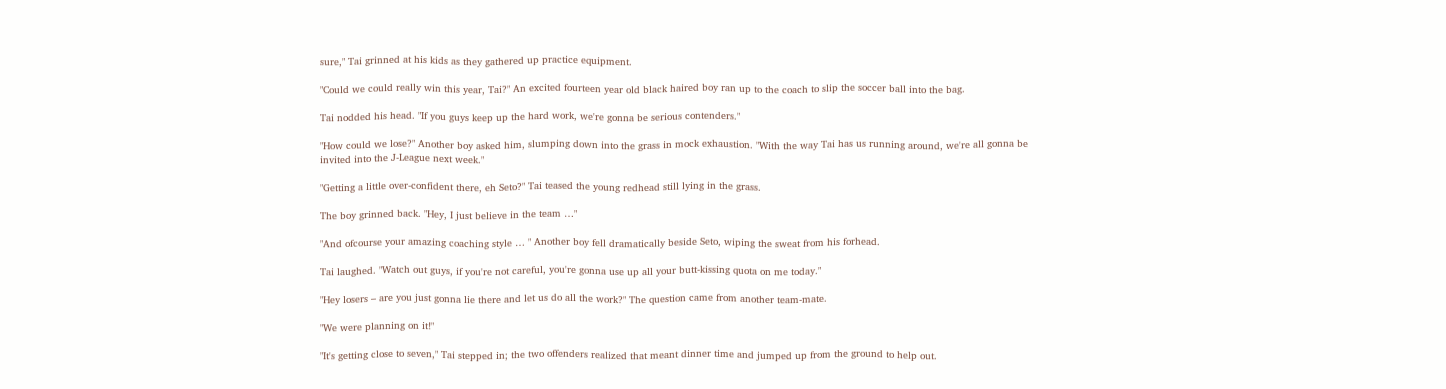sure," Tai grinned at his kids as they gathered up practice equipment.

"Could we could really win this year, Tai?" An excited fourteen year old black haired boy ran up to the coach to slip the soccer ball into the bag.

Tai nodded his head. "If you guys keep up the hard work, we're gonna be serious contenders."

"How could we lose?" Another boy asked him, slumping down into the grass in mock exhaustion. "With the way Tai has us running around, we're all gonna be invited into the J-League next week."

"Getting a little over-confident there, eh Seto?" Tai teased the young redhead still lying in the grass.

The boy grinned back. "Hey, I just believe in the team …"

"And ofcourse your amazing coaching style … " Another boy fell dramatically beside Seto, wiping the sweat from his forhead.

Tai laughed. "Watch out guys, if you're not careful, you're gonna use up all your butt-kissing quota on me today."

"Hey losers – are you just gonna lie there and let us do all the work?" The question came from another team-mate.

"We were planning on it!"

"It's getting close to seven," Tai stepped in; the two offenders realized that meant dinner time and jumped up from the ground to help out.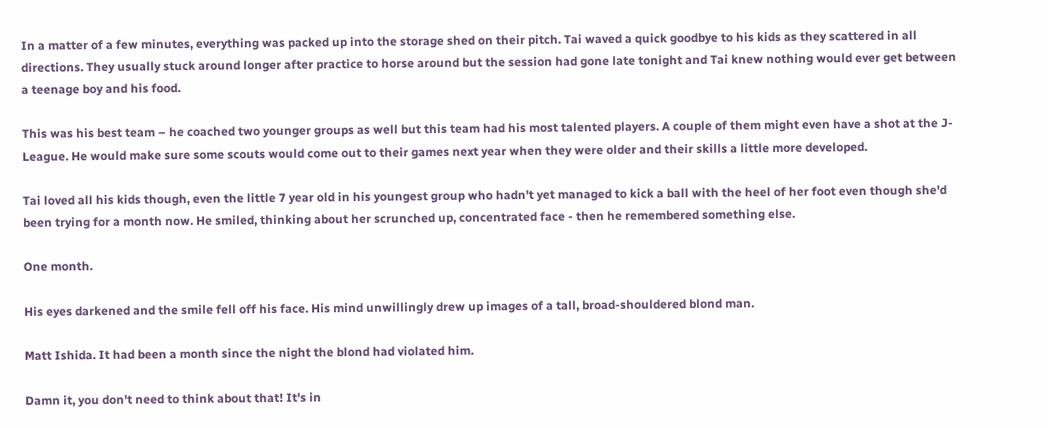In a matter of a few minutes, everything was packed up into the storage shed on their pitch. Tai waved a quick goodbye to his kids as they scattered in all directions. They usually stuck around longer after practice to horse around but the session had gone late tonight and Tai knew nothing would ever get between a teenage boy and his food.

This was his best team – he coached two younger groups as well but this team had his most talented players. A couple of them might even have a shot at the J-League. He would make sure some scouts would come out to their games next year when they were older and their skills a little more developed.

Tai loved all his kids though, even the little 7 year old in his youngest group who hadn't yet managed to kick a ball with the heel of her foot even though she'd been trying for a month now. He smiled, thinking about her scrunched up, concentrated face - then he remembered something else.

One month.

His eyes darkened and the smile fell off his face. His mind unwillingly drew up images of a tall, broad-shouldered blond man.

Matt Ishida. It had been a month since the night the blond had violated him.

Damn it, you don't need to think about that! It's in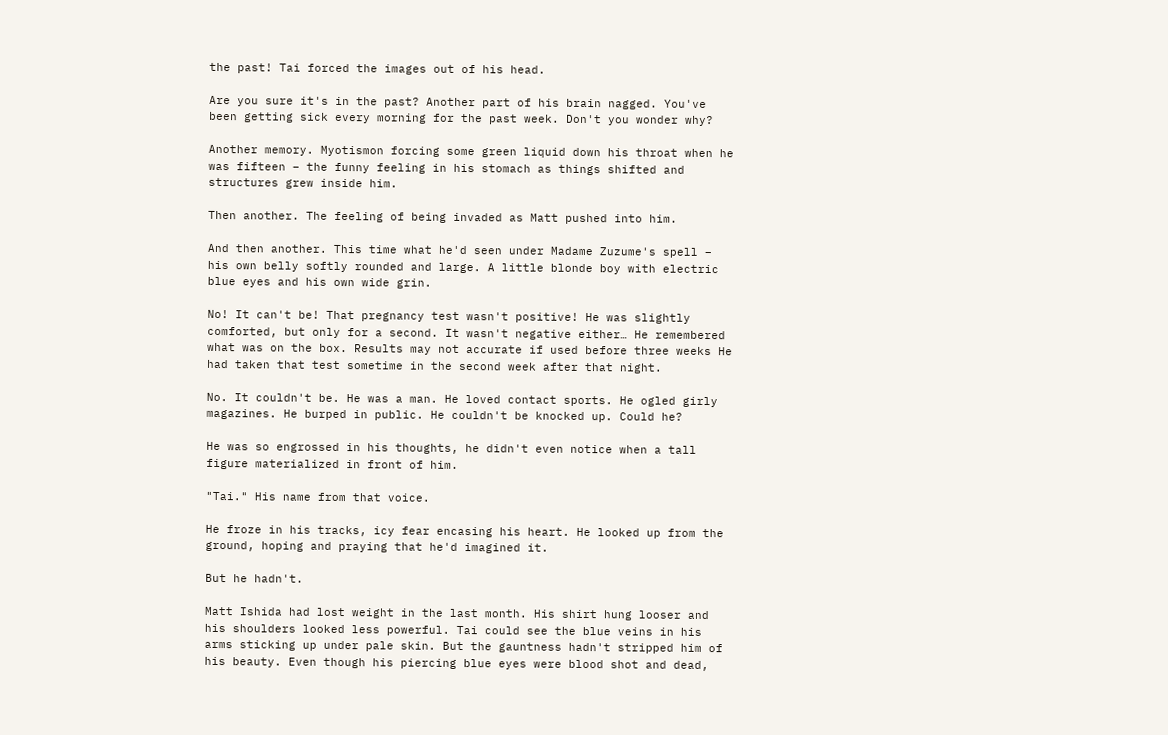the past! Tai forced the images out of his head.

Are you sure it's in the past? Another part of his brain nagged. You've been getting sick every morning for the past week. Don't you wonder why?

Another memory. Myotismon forcing some green liquid down his throat when he was fifteen – the funny feeling in his stomach as things shifted and structures grew inside him.

Then another. The feeling of being invaded as Matt pushed into him.

And then another. This time what he'd seen under Madame Zuzume's spell – his own belly softly rounded and large. A little blonde boy with electric blue eyes and his own wide grin.

No! It can't be! That pregnancy test wasn't positive! He was slightly comforted, but only for a second. It wasn't negative either… He remembered what was on the box. Results may not accurate if used before three weeks He had taken that test sometime in the second week after that night.

No. It couldn't be. He was a man. He loved contact sports. He ogled girly magazines. He burped in public. He couldn't be knocked up. Could he?

He was so engrossed in his thoughts, he didn't even notice when a tall figure materialized in front of him.

"Tai." His name from that voice.

He froze in his tracks, icy fear encasing his heart. He looked up from the ground, hoping and praying that he'd imagined it.

But he hadn't.

Matt Ishida had lost weight in the last month. His shirt hung looser and his shoulders looked less powerful. Tai could see the blue veins in his arms sticking up under pale skin. But the gauntness hadn't stripped him of his beauty. Even though his piercing blue eyes were blood shot and dead,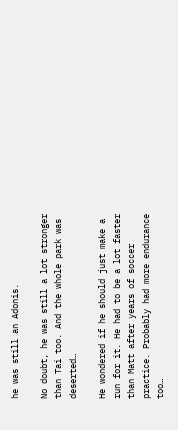he was still an Adonis.

No doubt, he was still a lot stronger than Tai too. And the whole park was deserted…

He wondered if he should just make a run for it. He had to be a lot faster than Matt after years of soccer practice. Probably had more endurance too…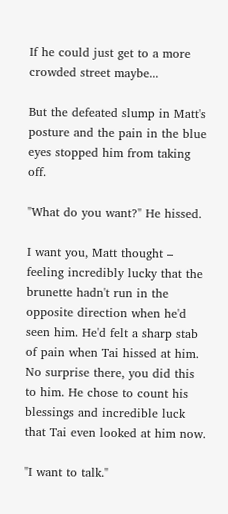If he could just get to a more crowded street maybe...

But the defeated slump in Matt's posture and the pain in the blue eyes stopped him from taking off.

"What do you want?" He hissed.

I want you, Matt thought – feeling incredibly lucky that the brunette hadn't run in the opposite direction when he'd seen him. He'd felt a sharp stab of pain when Tai hissed at him. No surprise there, you did this to him. He chose to count his blessings and incredible luck that Tai even looked at him now.

"I want to talk."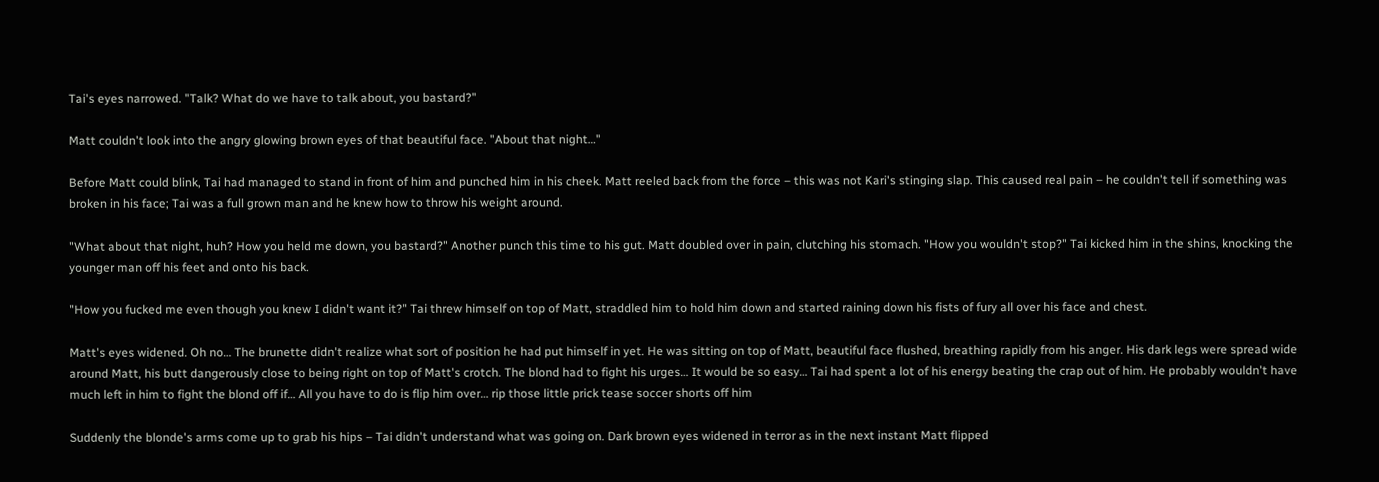Tai's eyes narrowed. "Talk? What do we have to talk about, you bastard?"

Matt couldn't look into the angry glowing brown eyes of that beautiful face. "About that night…"

Before Matt could blink, Tai had managed to stand in front of him and punched him in his cheek. Matt reeled back from the force – this was not Kari's stinging slap. This caused real pain – he couldn't tell if something was broken in his face; Tai was a full grown man and he knew how to throw his weight around.

"What about that night, huh? How you held me down, you bastard?" Another punch this time to his gut. Matt doubled over in pain, clutching his stomach. "How you wouldn't stop?" Tai kicked him in the shins, knocking the younger man off his feet and onto his back.

"How you fucked me even though you knew I didn't want it?" Tai threw himself on top of Matt, straddled him to hold him down and started raining down his fists of fury all over his face and chest.

Matt's eyes widened. Oh no… The brunette didn't realize what sort of position he had put himself in yet. He was sitting on top of Matt, beautiful face flushed, breathing rapidly from his anger. His dark legs were spread wide around Matt, his butt dangerously close to being right on top of Matt's crotch. The blond had to fight his urges… It would be so easy… Tai had spent a lot of his energy beating the crap out of him. He probably wouldn't have much left in him to fight the blond off if… All you have to do is flip him over… rip those little prick tease soccer shorts off him

Suddenly the blonde's arms come up to grab his hips – Tai didn't understand what was going on. Dark brown eyes widened in terror as in the next instant Matt flipped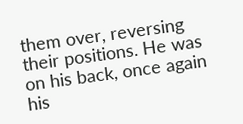them over, reversing their positions. He was on his back, once again his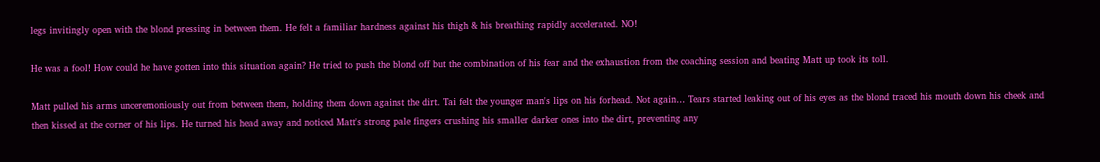legs invitingly open with the blond pressing in between them. He felt a familiar hardness against his thigh & his breathing rapidly accelerated. NO!

He was a fool! How could he have gotten into this situation again? He tried to push the blond off but the combination of his fear and the exhaustion from the coaching session and beating Matt up took its toll.

Matt pulled his arms unceremoniously out from between them, holding them down against the dirt. Tai felt the younger man's lips on his forhead. Not again… Tears started leaking out of his eyes as the blond traced his mouth down his cheek and then kissed at the corner of his lips. He turned his head away and noticed Matt's strong pale fingers crushing his smaller darker ones into the dirt, preventing any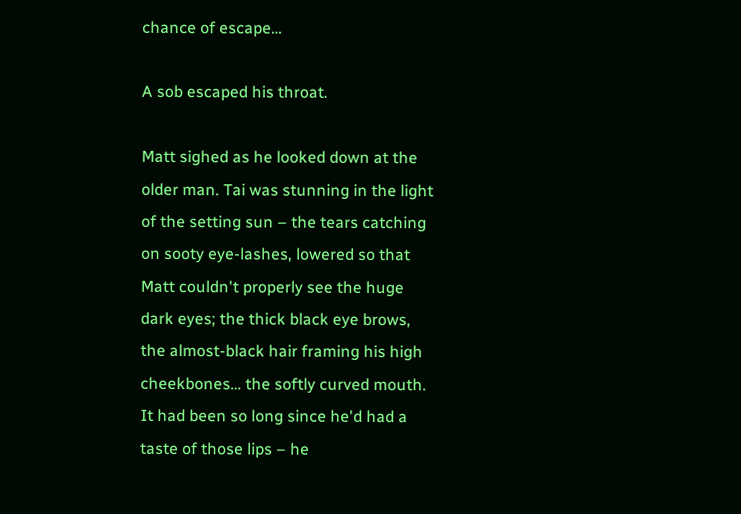chance of escape…

A sob escaped his throat.

Matt sighed as he looked down at the older man. Tai was stunning in the light of the setting sun – the tears catching on sooty eye-lashes, lowered so that Matt couldn't properly see the huge dark eyes; the thick black eye brows, the almost-black hair framing his high cheekbones… the softly curved mouth. It had been so long since he'd had a taste of those lips – he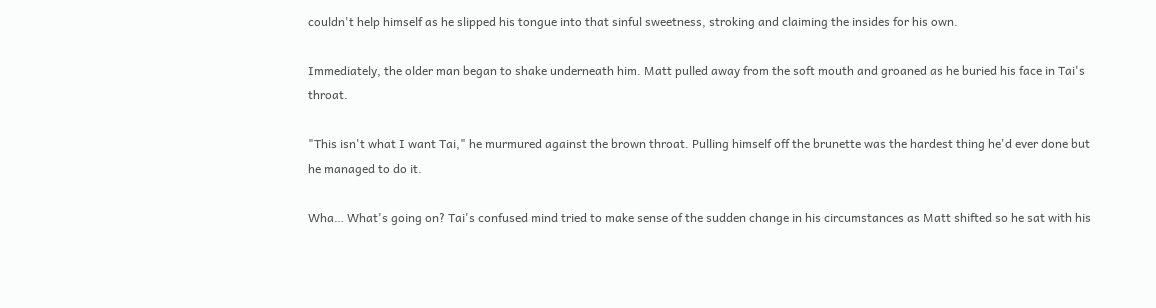couldn't help himself as he slipped his tongue into that sinful sweetness, stroking and claiming the insides for his own.

Immediately, the older man began to shake underneath him. Matt pulled away from the soft mouth and groaned as he buried his face in Tai's throat.

"This isn't what I want Tai," he murmured against the brown throat. Pulling himself off the brunette was the hardest thing he'd ever done but he managed to do it.

Wha… What's going on? Tai's confused mind tried to make sense of the sudden change in his circumstances as Matt shifted so he sat with his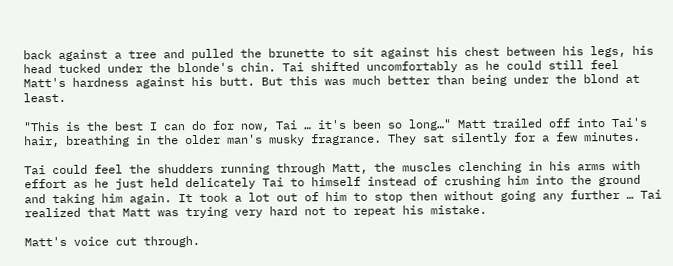back against a tree and pulled the brunette to sit against his chest between his legs, his head tucked under the blonde's chin. Tai shifted uncomfortably as he could still feel Matt's hardness against his butt. But this was much better than being under the blond at least.

"This is the best I can do for now, Tai … it's been so long…" Matt trailed off into Tai's hair, breathing in the older man's musky fragrance. They sat silently for a few minutes.

Tai could feel the shudders running through Matt, the muscles clenching in his arms with effort as he just held delicately Tai to himself instead of crushing him into the ground and taking him again. It took a lot out of him to stop then without going any further … Tai realized that Matt was trying very hard not to repeat his mistake.

Matt's voice cut through.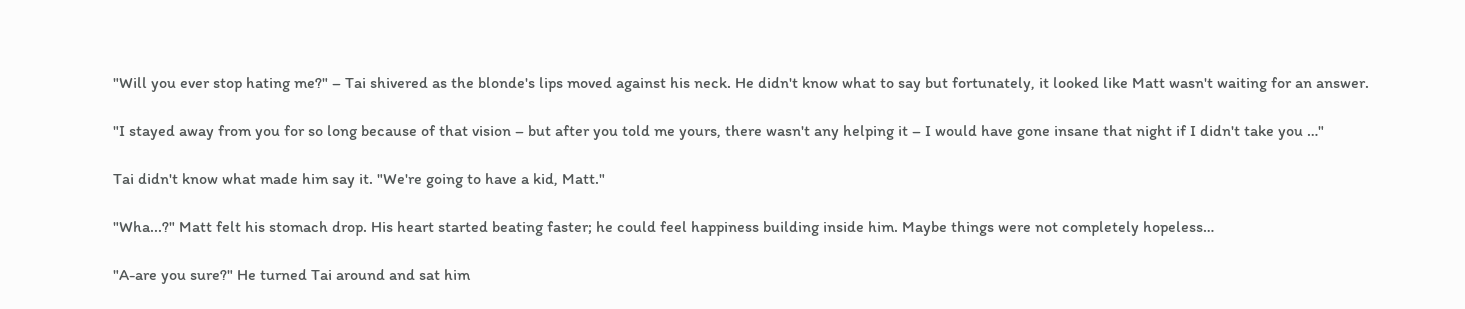"Will you ever stop hating me?" – Tai shivered as the blonde's lips moved against his neck. He didn't know what to say but fortunately, it looked like Matt wasn't waiting for an answer.

"I stayed away from you for so long because of that vision – but after you told me yours, there wasn't any helping it – I would have gone insane that night if I didn't take you …"

Tai didn't know what made him say it. "We're going to have a kid, Matt."

"Wha...?" Matt felt his stomach drop. His heart started beating faster; he could feel happiness building inside him. Maybe things were not completely hopeless…

"A-are you sure?" He turned Tai around and sat him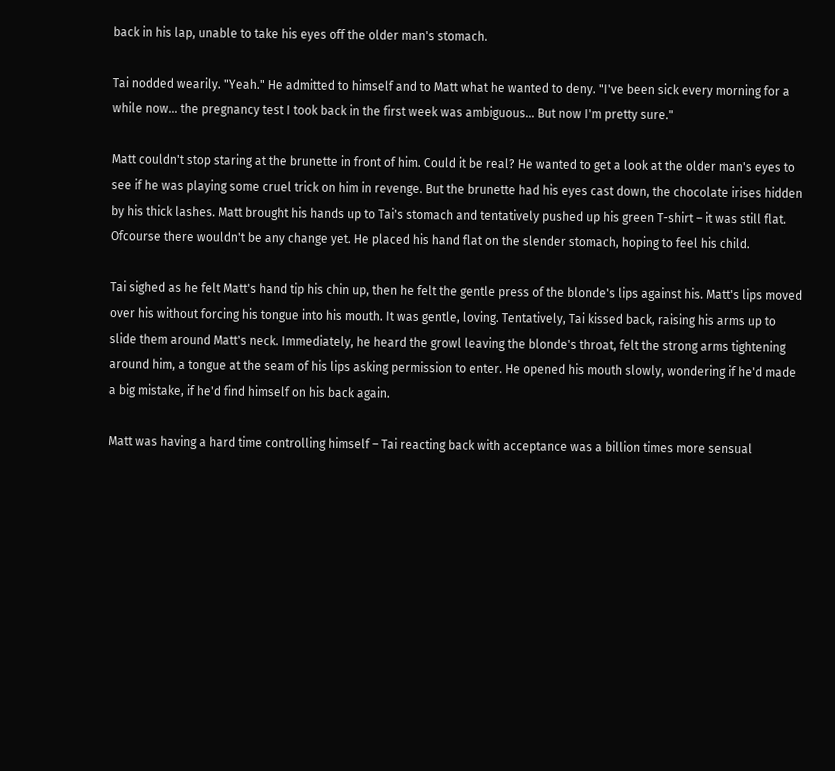back in his lap, unable to take his eyes off the older man's stomach.

Tai nodded wearily. "Yeah." He admitted to himself and to Matt what he wanted to deny. "I've been sick every morning for a while now… the pregnancy test I took back in the first week was ambiguous… But now I'm pretty sure."

Matt couldn't stop staring at the brunette in front of him. Could it be real? He wanted to get a look at the older man's eyes to see if he was playing some cruel trick on him in revenge. But the brunette had his eyes cast down, the chocolate irises hidden by his thick lashes. Matt brought his hands up to Tai's stomach and tentatively pushed up his green T-shirt – it was still flat. Ofcourse there wouldn't be any change yet. He placed his hand flat on the slender stomach, hoping to feel his child.

Tai sighed as he felt Matt's hand tip his chin up, then he felt the gentle press of the blonde's lips against his. Matt's lips moved over his without forcing his tongue into his mouth. It was gentle, loving. Tentatively, Tai kissed back, raising his arms up to slide them around Matt's neck. Immediately, he heard the growl leaving the blonde's throat, felt the strong arms tightening around him, a tongue at the seam of his lips asking permission to enter. He opened his mouth slowly, wondering if he'd made a big mistake, if he'd find himself on his back again.

Matt was having a hard time controlling himself – Tai reacting back with acceptance was a billion times more sensual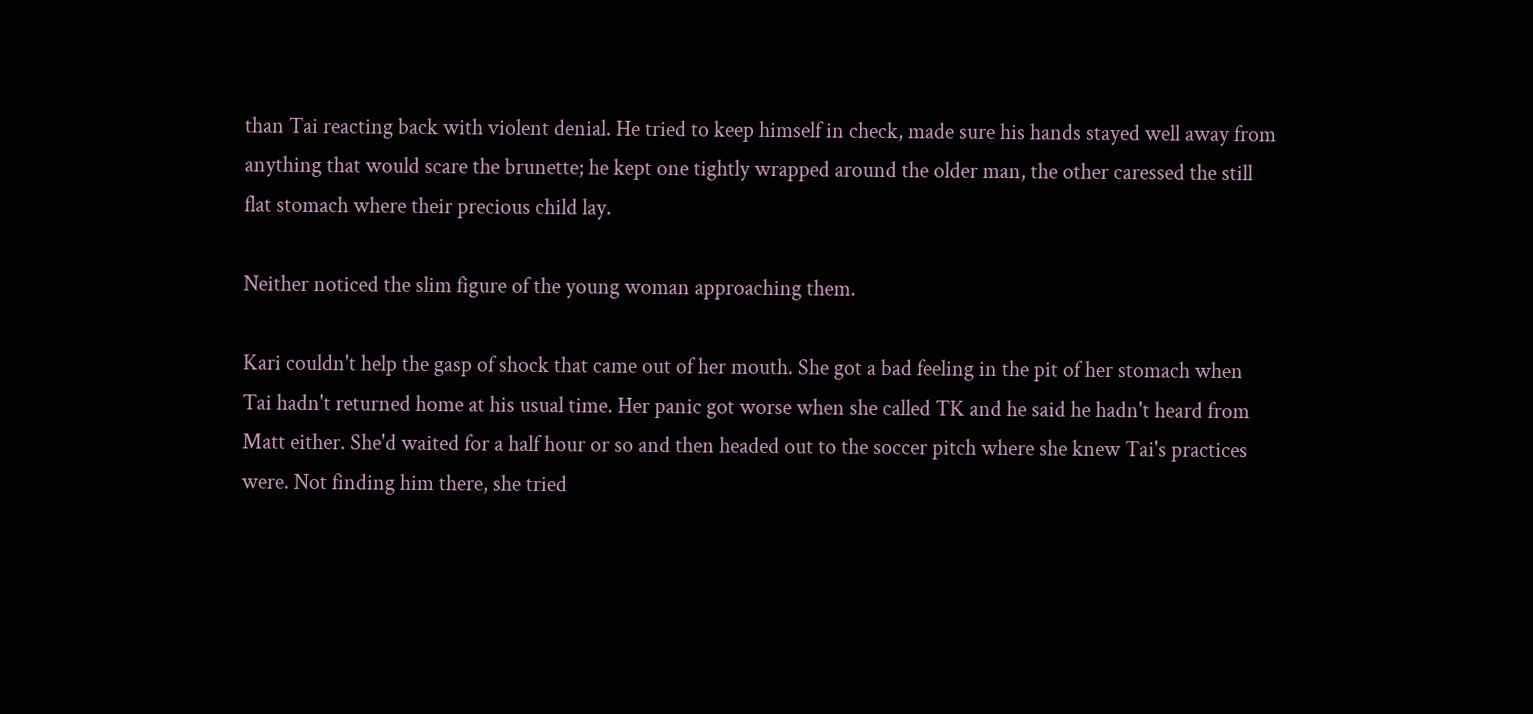than Tai reacting back with violent denial. He tried to keep himself in check, made sure his hands stayed well away from anything that would scare the brunette; he kept one tightly wrapped around the older man, the other caressed the still flat stomach where their precious child lay.

Neither noticed the slim figure of the young woman approaching them.

Kari couldn't help the gasp of shock that came out of her mouth. She got a bad feeling in the pit of her stomach when Tai hadn't returned home at his usual time. Her panic got worse when she called TK and he said he hadn't heard from Matt either. She'd waited for a half hour or so and then headed out to the soccer pitch where she knew Tai's practices were. Not finding him there, she tried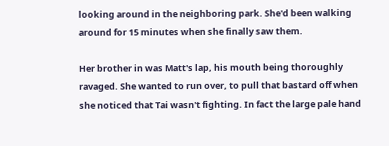looking around in the neighboring park. She'd been walking around for 15 minutes when she finally saw them.

Her brother in was Matt's lap, his mouth being thoroughly ravaged. She wanted to run over, to pull that bastard off when she noticed that Tai wasn't fighting. In fact the large pale hand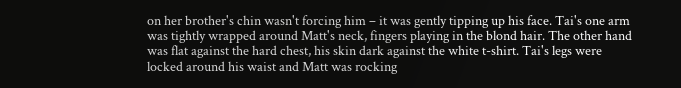on her brother's chin wasn't forcing him – it was gently tipping up his face. Tai's one arm was tightly wrapped around Matt's neck, fingers playing in the blond hair. The other hand was flat against the hard chest, his skin dark against the white t-shirt. Tai's legs were locked around his waist and Matt was rocking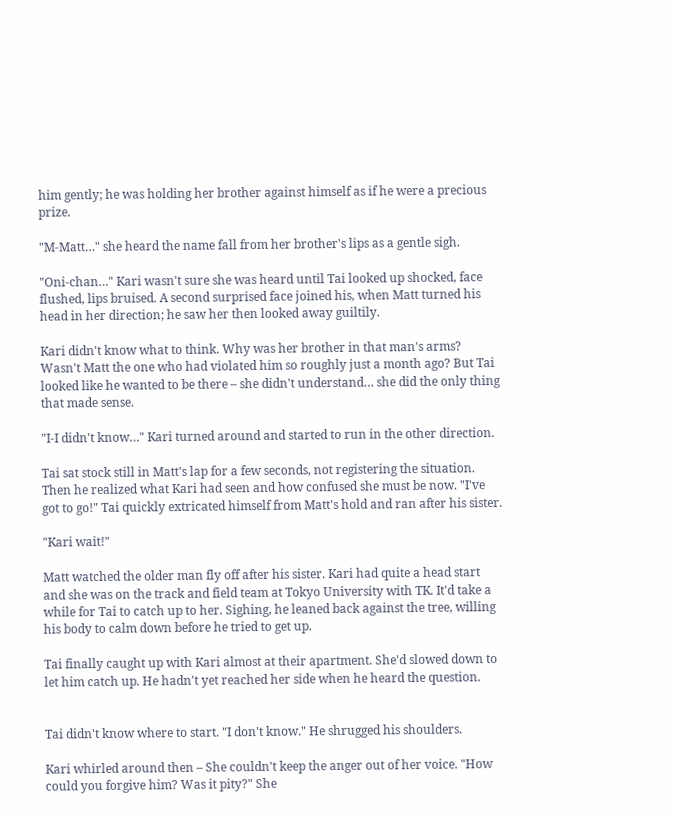him gently; he was holding her brother against himself as if he were a precious prize.

"M-Matt…" she heard the name fall from her brother's lips as a gentle sigh.

"Oni-chan…" Kari wasn't sure she was heard until Tai looked up shocked, face flushed, lips bruised. A second surprised face joined his, when Matt turned his head in her direction; he saw her then looked away guiltily.

Kari didn't know what to think. Why was her brother in that man's arms? Wasn't Matt the one who had violated him so roughly just a month ago? But Tai looked like he wanted to be there – she didn't understand… she did the only thing that made sense.

"I-I didn't know…" Kari turned around and started to run in the other direction.

Tai sat stock still in Matt's lap for a few seconds, not registering the situation. Then he realized what Kari had seen and how confused she must be now. "I've got to go!" Tai quickly extricated himself from Matt's hold and ran after his sister.

"Kari wait!"

Matt watched the older man fly off after his sister. Kari had quite a head start and she was on the track and field team at Tokyo University with TK. It'd take a while for Tai to catch up to her. Sighing, he leaned back against the tree, willing his body to calm down before he tried to get up.

Tai finally caught up with Kari almost at their apartment. She'd slowed down to let him catch up. He hadn't yet reached her side when he heard the question.


Tai didn't know where to start. "I don't know." He shrugged his shoulders.

Kari whirled around then – She couldn't keep the anger out of her voice. "How could you forgive him? Was it pity?" She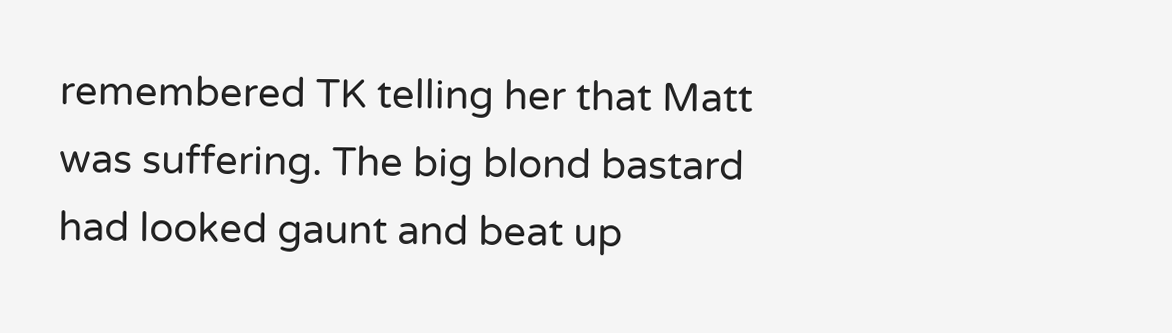remembered TK telling her that Matt was suffering. The big blond bastard had looked gaunt and beat up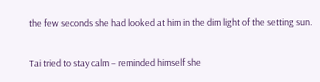the few seconds she had looked at him in the dim light of the setting sun.

Tai tried to stay calm – reminded himself she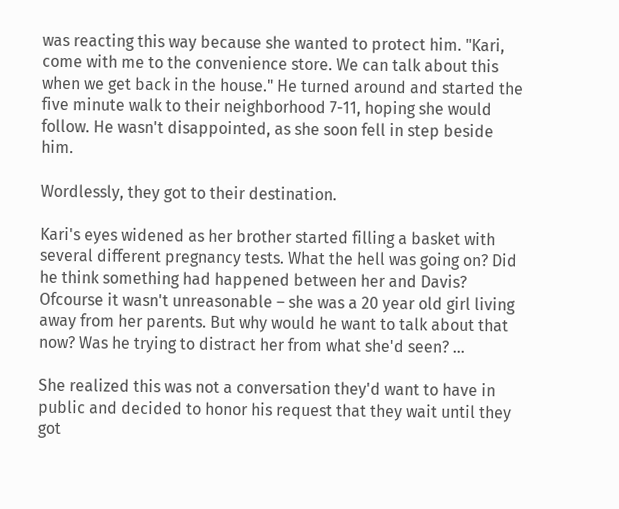was reacting this way because she wanted to protect him. "Kari, come with me to the convenience store. We can talk about this when we get back in the house." He turned around and started the five minute walk to their neighborhood 7-11, hoping she would follow. He wasn't disappointed, as she soon fell in step beside him.

Wordlessly, they got to their destination.

Kari's eyes widened as her brother started filling a basket with several different pregnancy tests. What the hell was going on? Did he think something had happened between her and Davis? Ofcourse it wasn't unreasonable – she was a 20 year old girl living away from her parents. But why would he want to talk about that now? Was he trying to distract her from what she'd seen? …

She realized this was not a conversation they'd want to have in public and decided to honor his request that they wait until they got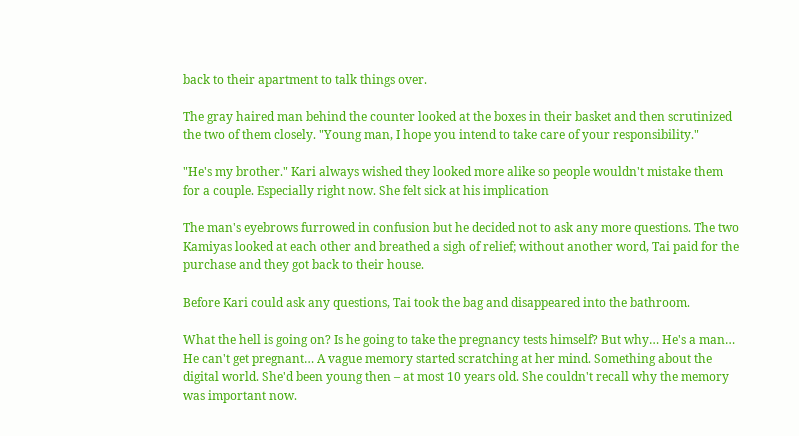back to their apartment to talk things over.

The gray haired man behind the counter looked at the boxes in their basket and then scrutinized the two of them closely. "Young man, I hope you intend to take care of your responsibility."

"He's my brother." Kari always wished they looked more alike so people wouldn't mistake them for a couple. Especially right now. She felt sick at his implication

The man's eyebrows furrowed in confusion but he decided not to ask any more questions. The two Kamiyas looked at each other and breathed a sigh of relief; without another word, Tai paid for the purchase and they got back to their house.

Before Kari could ask any questions, Tai took the bag and disappeared into the bathroom.

What the hell is going on? Is he going to take the pregnancy tests himself? But why… He's a man… He can't get pregnant… A vague memory started scratching at her mind. Something about the digital world. She'd been young then – at most 10 years old. She couldn't recall why the memory was important now.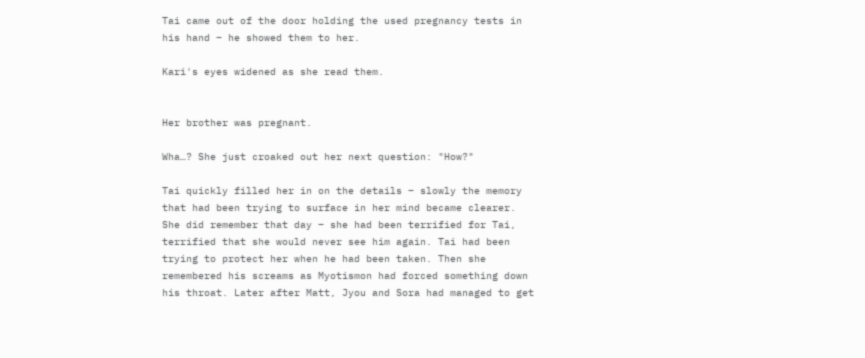Tai came out of the door holding the used pregnancy tests in his hand – he showed them to her.

Kari's eyes widened as she read them.


Her brother was pregnant.

Wha…? She just croaked out her next question: "How?"

Tai quickly filled her in on the details – slowly the memory that had been trying to surface in her mind became clearer. She did remember that day – she had been terrified for Tai, terrified that she would never see him again. Tai had been trying to protect her when he had been taken. Then she remembered his screams as Myotismon had forced something down his throat. Later after Matt, Jyou and Sora had managed to get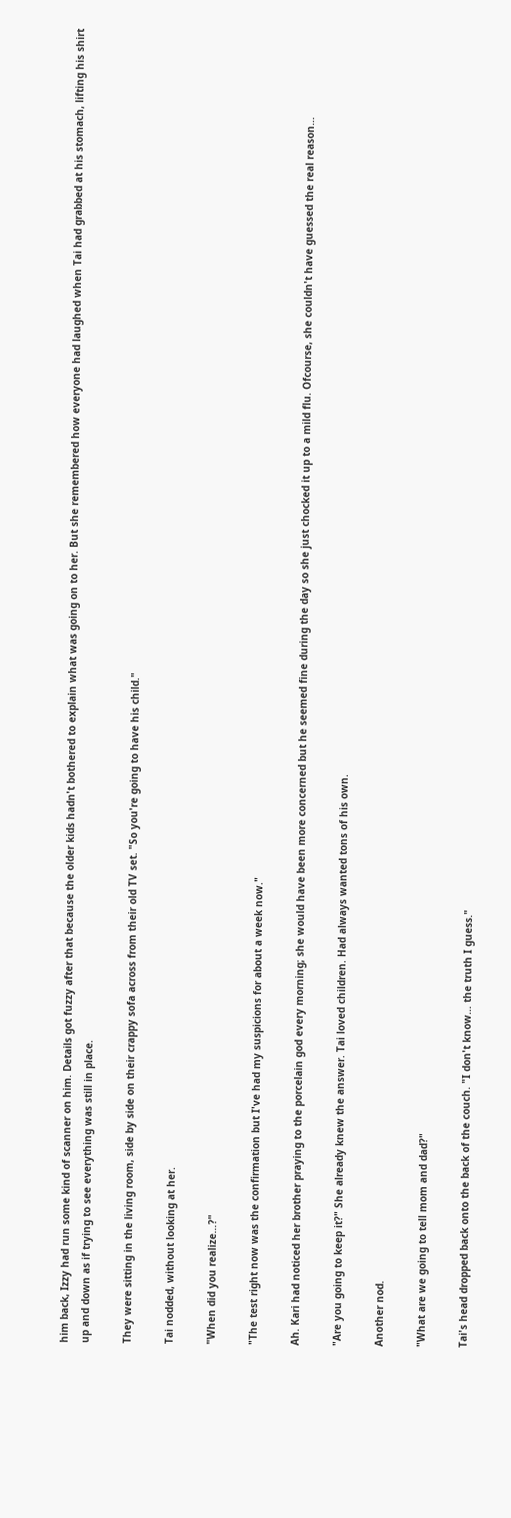him back, Izzy had run some kind of scanner on him. Details got fuzzy after that because the older kids hadn't bothered to explain what was going on to her. But she remembered how everyone had laughed when Tai had grabbed at his stomach, lifting his shirt up and down as if trying to see everything was still in place.

They were sitting in the living room, side by side on their crappy sofa across from their old TV set. "So you're going to have his child."

Tai nodded, without looking at her.

"When did you realize…?"

"The test right now was the confirmation but I've had my suspicions for about a week now."

Ah. Kari had noticed her brother praying to the porcelain god every morning; she would have been more concerned but he seemed fine during the day so she just chocked it up to a mild flu. Ofcourse, she couldn't have guessed the real reason…

"Are you going to keep it?" She already knew the answer. Tai loved children. Had always wanted tons of his own.

Another nod.

"What are we going to tell mom and dad?"

Tai's head dropped back onto the back of the couch. "I don't know… the truth I guess."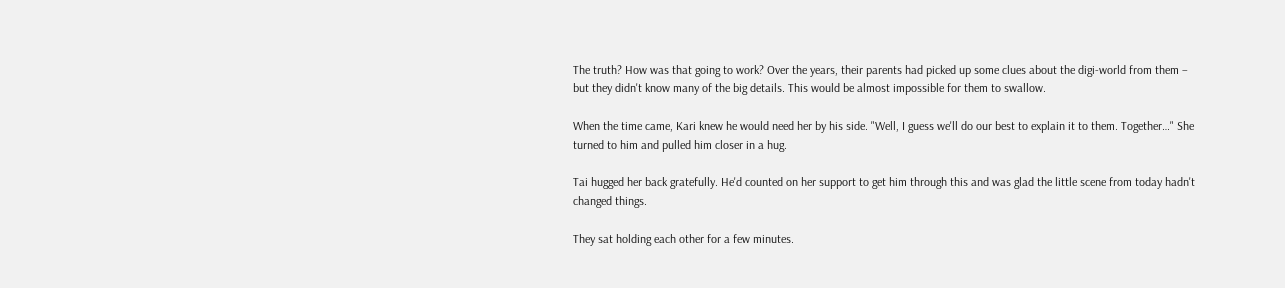The truth? How was that going to work? Over the years, their parents had picked up some clues about the digi-world from them – but they didn't know many of the big details. This would be almost impossible for them to swallow.

When the time came, Kari knew he would need her by his side. "Well, I guess we'll do our best to explain it to them. Together…" She turned to him and pulled him closer in a hug.

Tai hugged her back gratefully. He'd counted on her support to get him through this and was glad the little scene from today hadn't changed things.

They sat holding each other for a few minutes.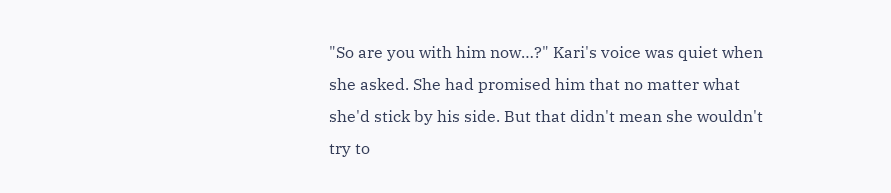"So are you with him now…?" Kari's voice was quiet when she asked. She had promised him that no matter what she'd stick by his side. But that didn't mean she wouldn't try to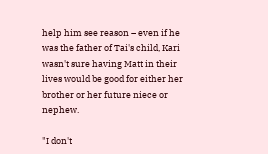help him see reason – even if he was the father of Tai's child, Kari wasn't sure having Matt in their lives would be good for either her brother or her future niece or nephew.

"I don't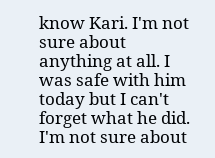know Kari. I'm not sure about anything at all. I was safe with him today but I can't forget what he did. I'm not sure about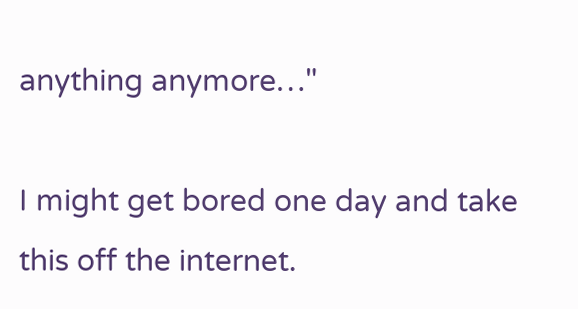anything anymore…"

I might get bored one day and take this off the internet.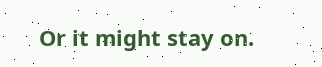Or it might stay on.